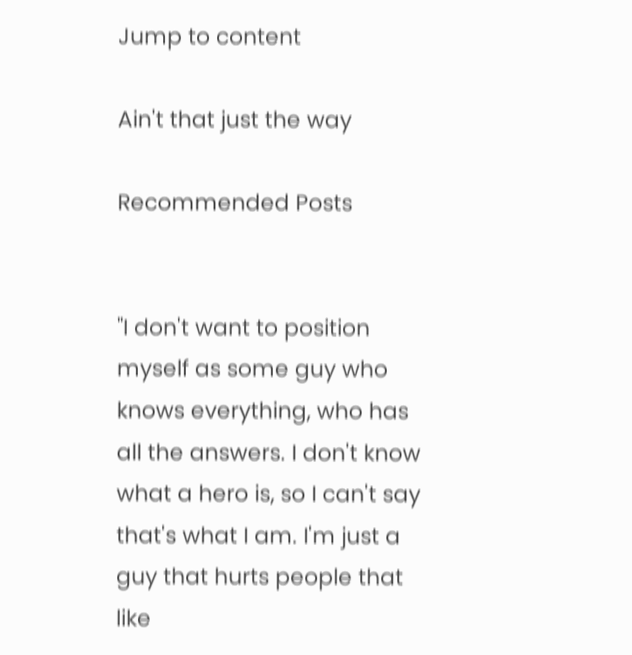Jump to content

Ain't that just the way

Recommended Posts


"I don't want to position myself as some guy who knows everything, who has all the answers. I don't know what a hero is, so I can't say that's what I am. I'm just a guy that hurts people that like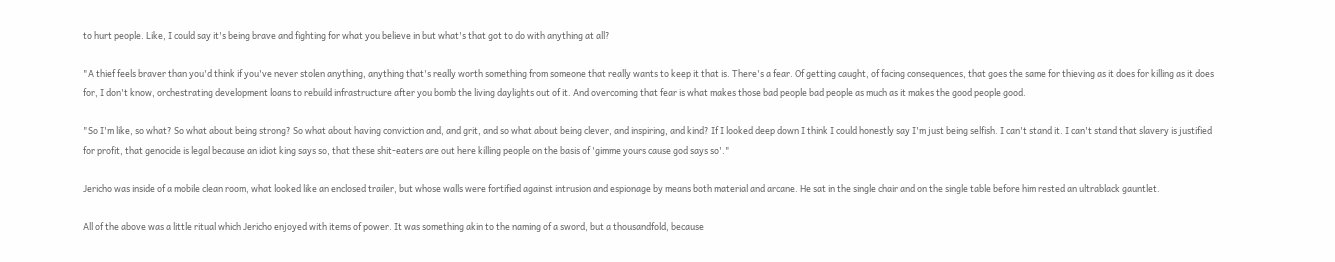to hurt people. Like, I could say it's being brave and fighting for what you believe in but what's that got to do with anything at all?

"A thief feels braver than you'd think if you've never stolen anything, anything that's really worth something from someone that really wants to keep it that is. There's a fear. Of getting caught, of facing consequences, that goes the same for thieving as it does for killing as it does for, I don't know, orchestrating development loans to rebuild infrastructure after you bomb the living daylights out of it. And overcoming that fear is what makes those bad people bad people as much as it makes the good people good.

"So I'm like, so what? So what about being strong? So what about having conviction and, and grit, and so what about being clever, and inspiring, and kind? If I looked deep down I think I could honestly say I'm just being selfish. I can't stand it. I can't stand that slavery is justified for profit, that genocide is legal because an idiot king says so, that these shit-eaters are out here killing people on the basis of 'gimme yours cause god says so'."

Jericho was inside of a mobile clean room, what looked like an enclosed trailer, but whose walls were fortified against intrusion and espionage by means both material and arcane. He sat in the single chair and on the single table before him rested an ultrablack gauntlet.

All of the above was a little ritual which Jericho enjoyed with items of power. It was something akin to the naming of a sword, but a thousandfold, because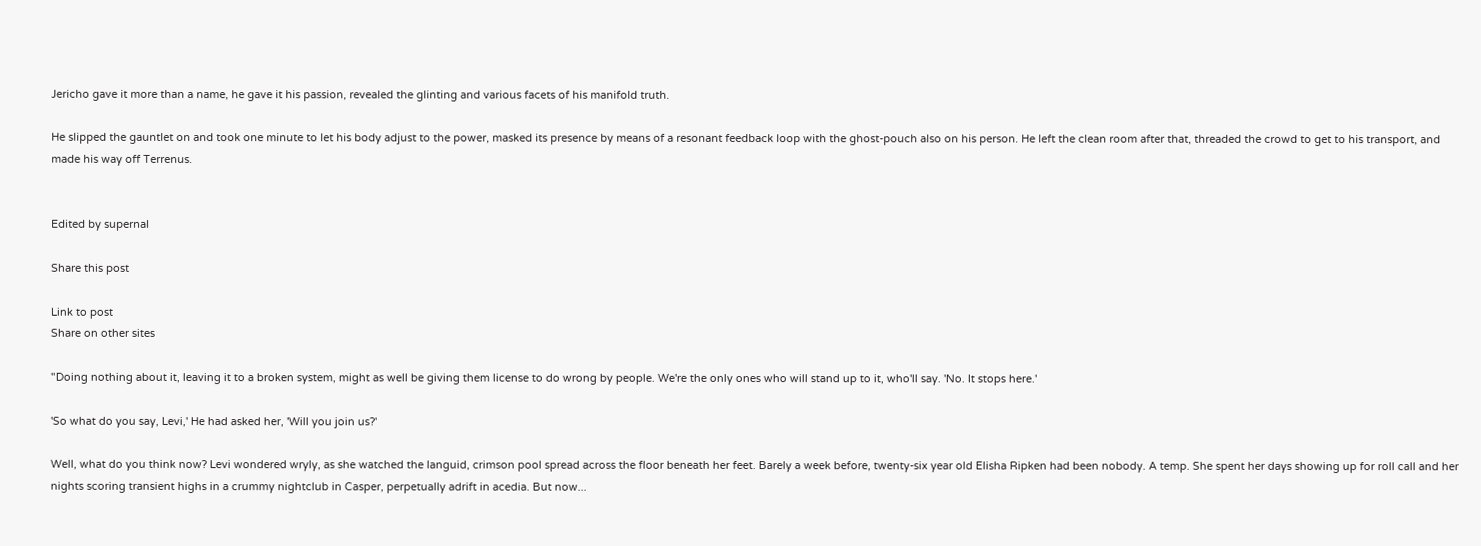Jericho gave it more than a name, he gave it his passion, revealed the glinting and various facets of his manifold truth.

He slipped the gauntlet on and took one minute to let his body adjust to the power, masked its presence by means of a resonant feedback loop with the ghost-pouch also on his person. He left the clean room after that, threaded the crowd to get to his transport, and made his way off Terrenus.


Edited by supernal

Share this post

Link to post
Share on other sites

"Doing nothing about it, leaving it to a broken system, might as well be giving them license to do wrong by people. We're the only ones who will stand up to it, who'll say. 'No. It stops here.'

'So what do you say, Levi,' He had asked her, 'Will you join us?'

Well, what do you think now? Levi wondered wryly, as she watched the languid, crimson pool spread across the floor beneath her feet. Barely a week before, twenty-six year old Elisha Ripken had been nobody. A temp. She spent her days showing up for roll call and her nights scoring transient highs in a crummy nightclub in Casper, perpetually adrift in acedia. But now...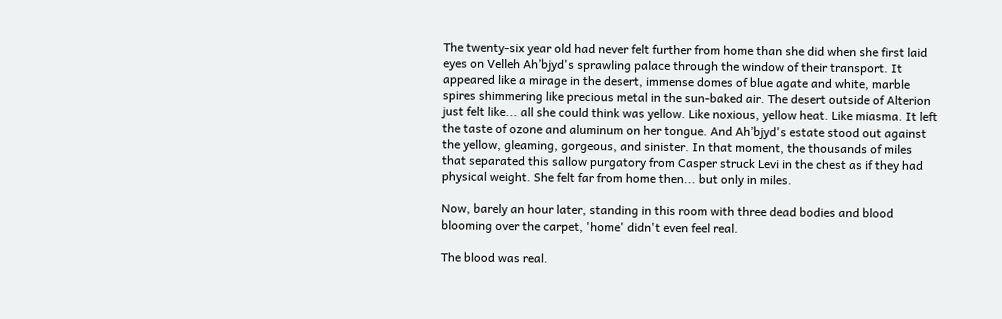The twenty-six year old had never felt further from home than she did when she first laid eyes on Velleh Ah’bjyd's sprawling palace through the window of their transport. It appeared like a mirage in the desert, immense domes of blue agate and white, marble spires shimmering like precious metal in the sun-baked air. The desert outside of Alterion just felt like... all she could think was yellow. Like noxious, yellow heat. Like miasma. It left the taste of ozone and aluminum on her tongue. And Ah’bjyd's estate stood out against the yellow, gleaming, gorgeous, and sinister. In that moment, the thousands of miles that separated this sallow purgatory from Casper struck Levi in the chest as if they had physical weight. She felt far from home then... but only in miles.

Now, barely an hour later, standing in this room with three dead bodies and blood blooming over the carpet, 'home' didn't even feel real.

The blood was real.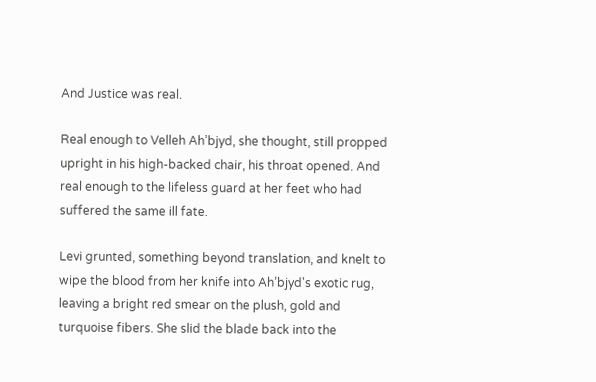And Justice was real.

Real enough to Velleh Ah’bjyd, she thought, still propped upright in his high-backed chair, his throat opened. And real enough to the lifeless guard at her feet who had suffered the same ill fate.

Levi grunted, something beyond translation, and knelt to wipe the blood from her knife into Ah’bjyd's exotic rug, leaving a bright red smear on the plush, gold and turquoise fibers. She slid the blade back into the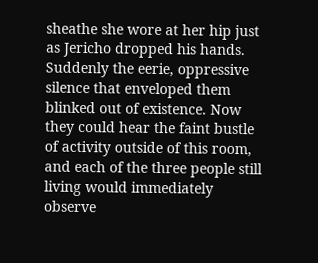sheathe she wore at her hip just as Jericho dropped his hands. Suddenly the eerie, oppressive silence that enveloped them blinked out of existence. Now they could hear the faint bustle of activity outside of this room, and each of the three people still living would immediately observe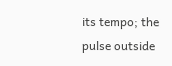its tempo; the pulse outside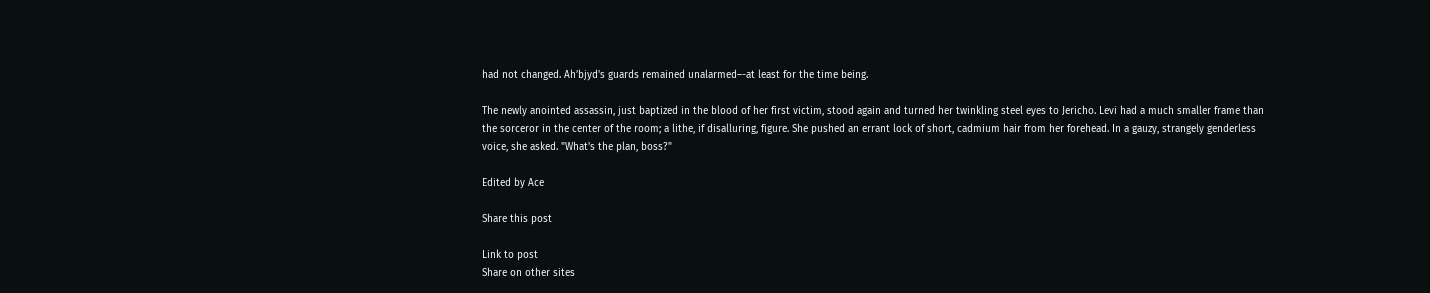had not changed. Ah’bjyd's guards remained unalarmed–-at least for the time being.

The newly anointed assassin, just baptized in the blood of her first victim, stood again and turned her twinkling steel eyes to Jericho. Levi had a much smaller frame than the sorceror in the center of the room; a lithe, if disalluring, figure. She pushed an errant lock of short, cadmium hair from her forehead. In a gauzy, strangely genderless voice, she asked. "What's the plan, boss?"

Edited by Ace

Share this post

Link to post
Share on other sites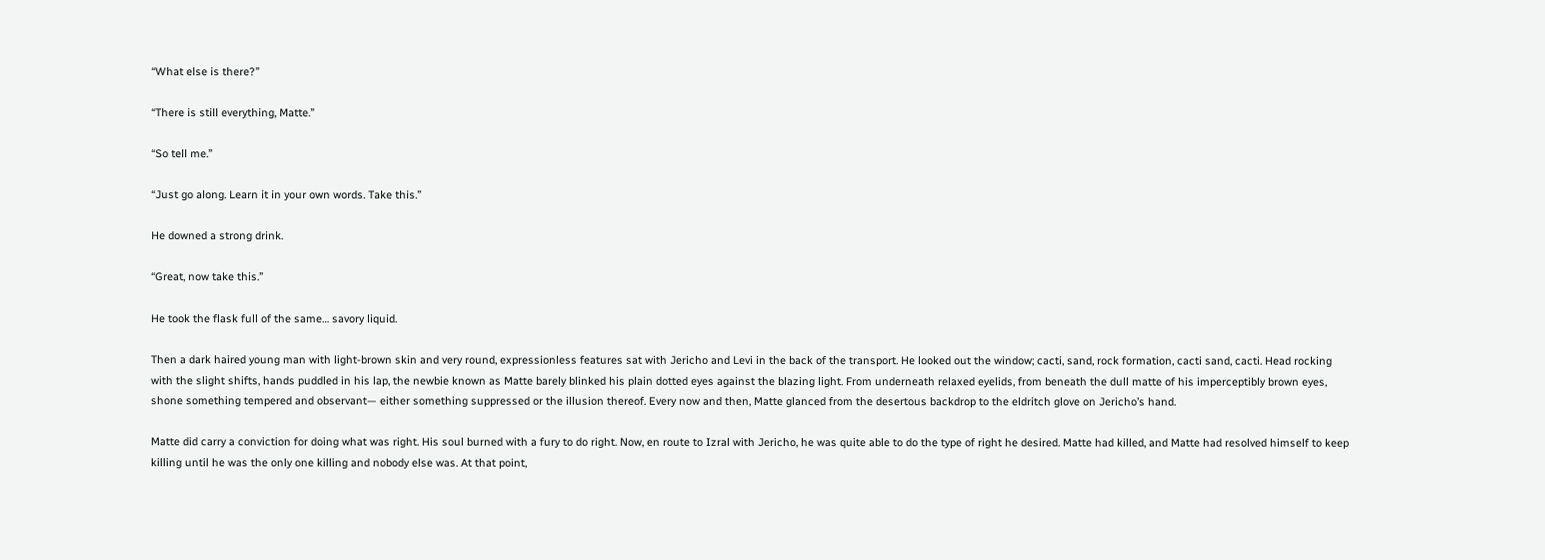“What else is there?”

“There is still everything, Matte.”

“So tell me.”

“Just go along. Learn it in your own words. Take this.”

He downed a strong drink.

“Great, now take this.”

He took the flask full of the same… savory liquid.

Then a dark haired young man with light-brown skin and very round, expressionless features sat with Jericho and Levi in the back of the transport. He looked out the window; cacti, sand, rock formation, cacti sand, cacti. Head rocking with the slight shifts, hands puddled in his lap, the newbie known as Matte barely blinked his plain dotted eyes against the blazing light. From underneath relaxed eyelids, from beneath the dull matte of his imperceptibly brown eyes, shone something tempered and observant— either something suppressed or the illusion thereof. Every now and then, Matte glanced from the desertous backdrop to the eldritch glove on Jericho’s hand.

Matte did carry a conviction for doing what was right. His soul burned with a fury to do right. Now, en route to Izral with Jericho, he was quite able to do the type of right he desired. Matte had killed, and Matte had resolved himself to keep killing until he was the only one killing and nobody else was. At that point,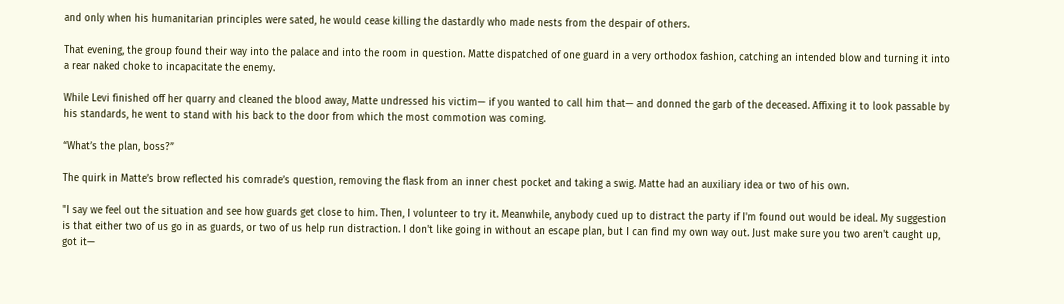and only when his humanitarian principles were sated, he would cease killing the dastardly who made nests from the despair of others.

That evening, the group found their way into the palace and into the room in question. Matte dispatched of one guard in a very orthodox fashion, catching an intended blow and turning it into a rear naked choke to incapacitate the enemy.

While Levi finished off her quarry and cleaned the blood away, Matte undressed his victim— if you wanted to call him that— and donned the garb of the deceased. Affixing it to look passable by his standards, he went to stand with his back to the door from which the most commotion was coming.

“What’s the plan, boss?”

The quirk in Matte’s brow reflected his comrade’s question, removing the flask from an inner chest pocket and taking a swig. Matte had an auxiliary idea or two of his own.

"I say we feel out the situation and see how guards get close to him. Then, I volunteer to try it. Meanwhile, anybody cued up to distract the party if I'm found out would be ideal. My suggestion is that either two of us go in as guards, or two of us help run distraction. I don't like going in without an escape plan, but I can find my own way out. Just make sure you two aren't caught up, got it—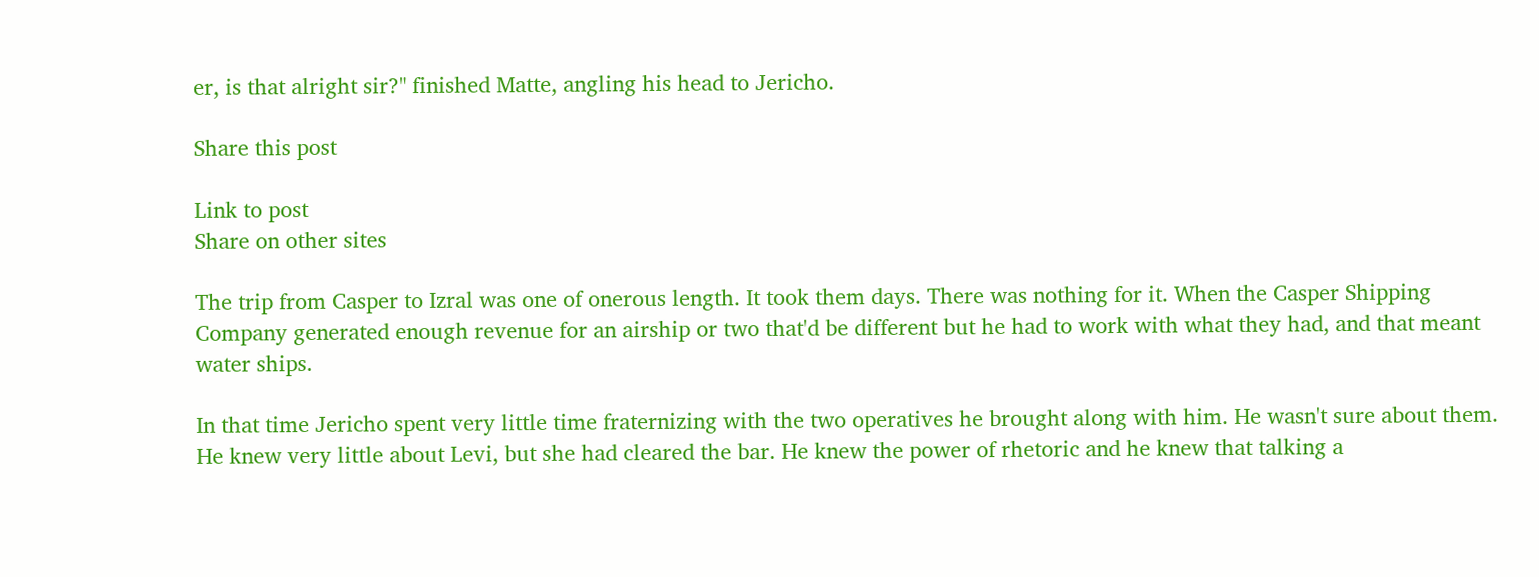er, is that alright sir?" finished Matte, angling his head to Jericho.

Share this post

Link to post
Share on other sites

The trip from Casper to Izral was one of onerous length. It took them days. There was nothing for it. When the Casper Shipping Company generated enough revenue for an airship or two that'd be different but he had to work with what they had, and that meant water ships.

In that time Jericho spent very little time fraternizing with the two operatives he brought along with him. He wasn't sure about them. He knew very little about Levi, but she had cleared the bar. He knew the power of rhetoric and he knew that talking a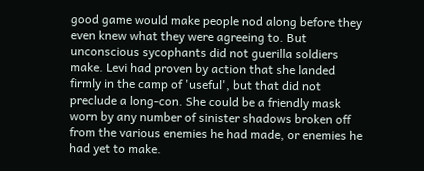good game would make people nod along before they even knew what they were agreeing to. But unconscious sycophants did not guerilla soldiers make. Levi had proven by action that she landed firmly in the camp of 'useful', but that did not preclude a long-con. She could be a friendly mask worn by any number of sinister shadows broken off from the various enemies he had made, or enemies he had yet to make.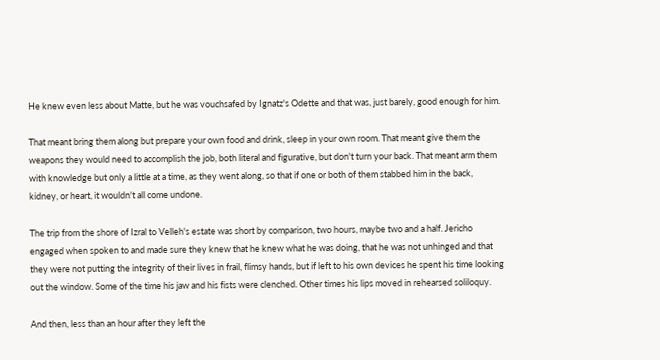He knew even less about Matte, but he was vouchsafed by Ignatz's Odette and that was, just barely, good enough for him.

That meant bring them along but prepare your own food and drink, sleep in your own room. That meant give them the weapons they would need to accomplish the job, both literal and figurative, but don't turn your back. That meant arm them with knowledge but only a little at a time, as they went along, so that if one or both of them stabbed him in the back, kidney, or heart, it wouldn't all come undone.

The trip from the shore of Izral to Velleh's estate was short by comparison, two hours, maybe two and a half. Jericho engaged when spoken to and made sure they knew that he knew what he was doing, that he was not unhinged and that they were not putting the integrity of their lives in frail, flimsy hands, but if left to his own devices he spent his time looking out the window. Some of the time his jaw and his fists were clenched. Other times his lips moved in rehearsed soliloquy.

And then, less than an hour after they left the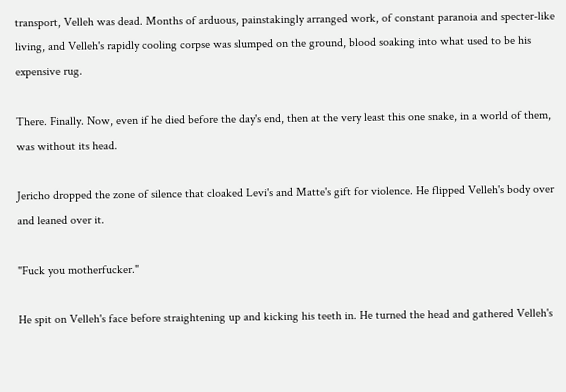transport, Velleh was dead. Months of arduous, painstakingly arranged work, of constant paranoia and specter-like living, and Velleh's rapidly cooling corpse was slumped on the ground, blood soaking into what used to be his expensive rug.

There. Finally. Now, even if he died before the day's end, then at the very least this one snake, in a world of them, was without its head.

Jericho dropped the zone of silence that cloaked Levi's and Matte's gift for violence. He flipped Velleh's body over and leaned over it.

"Fuck you motherfucker."

He spit on Velleh's face before straightening up and kicking his teeth in. He turned the head and gathered Velleh's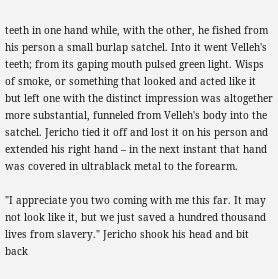teeth in one hand while, with the other, he fished from his person a small burlap satchel. Into it went Velleh's teeth; from its gaping mouth pulsed green light. Wisps of smoke, or something that looked and acted like it but left one with the distinct impression was altogether more substantial, funneled from Velleh's body into the satchel. Jericho tied it off and lost it on his person and extended his right hand – in the next instant that hand was covered in ultrablack metal to the forearm.

"I appreciate you two coming with me this far. It may not look like it, but we just saved a hundred thousand lives from slavery." Jericho shook his head and bit back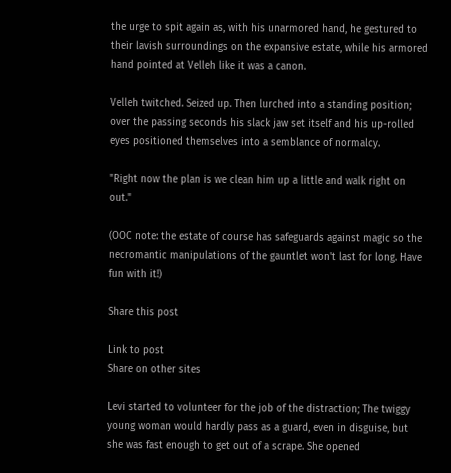the urge to spit again as, with his unarmored hand, he gestured to their lavish surroundings on the expansive estate, while his armored hand pointed at Velleh like it was a canon.

Velleh twitched. Seized up. Then lurched into a standing position; over the passing seconds his slack jaw set itself and his up-rolled eyes positioned themselves into a semblance of normalcy.

"Right now the plan is we clean him up a little and walk right on out."

(OOC note: the estate of course has safeguards against magic so the necromantic manipulations of the gauntlet won't last for long. Have fun with it!)

Share this post

Link to post
Share on other sites

Levi started to volunteer for the job of the distraction; The twiggy young woman would hardly pass as a guard, even in disguise, but she was fast enough to get out of a scrape. She opened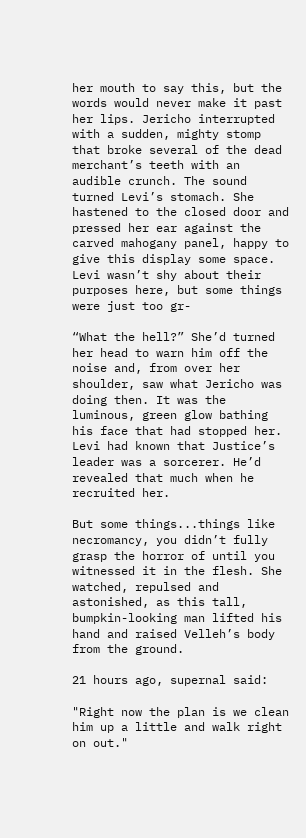her mouth to say this, but the words would never make it past her lips. Jericho interrupted with a sudden, mighty stomp that broke several of the dead merchant’s teeth with an audible crunch. The sound turned Levi’s stomach. She hastened to the closed door and pressed her ear against the carved mahogany panel, happy to give this display some space. Levi wasn’t shy about their purposes here, but some things were just too gr-

“What the hell?” She’d turned her head to warn him off the noise and, from over her shoulder, saw what Jericho was doing then. It was the luminous, green glow bathing his face that had stopped her. Levi had known that Justice’s leader was a sorcerer. He’d revealed that much when he recruited her.

But some things...things like necromancy, you didn’t fully grasp the horror of until you witnessed it in the flesh. She watched, repulsed and astonished, as this tall, bumpkin-looking man lifted his hand and raised Velleh’s body from the ground.

21 hours ago, supernal said:

"Right now the plan is we clean him up a little and walk right on out."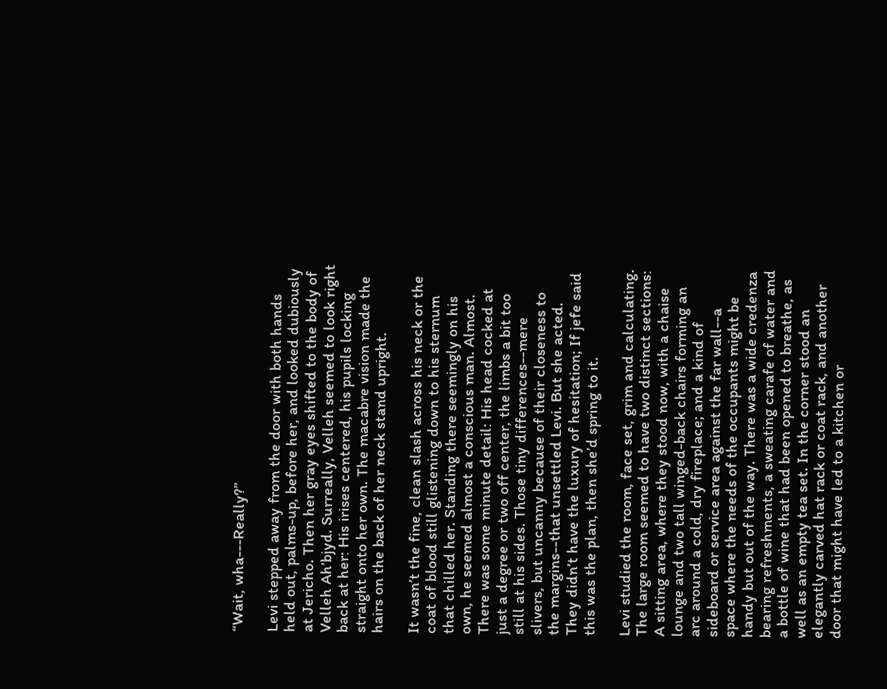“Wait, wha---Really?”

Levi stepped away from the door with both hands held out, palms-up, before her, and looked dubiously at Jericho. Then her gray eyes shifted to the body of Velleh Ah’bjyd. Surreally, Velleh seemed to look right back at her: His irises centered, his pupils locking straight onto her own. The macabre vision made the hairs on the back of her neck stand upright.

It wasn’t the fine, clean slash across his neck or the coat of blood still glistening down to his sternum that chilled her. Standing there seemingly on his own, he seemed almost a conscious man. Almost. There was some minute detail: His head cocked at just a degree or two off center, the limbs a bit too still at his sides. Those tiny differences--mere slivers, but uncanny because of their closeness to the margins--that unsettled Levi. But she acted. They didn’t have the luxury of hesitation; If jefe said this was the plan, then she’d spring to it.

Levi studied the room, face set, grim and calculating. The large room seemed to have two distinct sections: A sitting area, where they stood now, with a chaise lounge and two tall winged-back chairs forming an arc around a cold, dry fireplace; and a kind of sideboard or service area against the far wall--a space where the needs of the occupants might be handy but out of the way. There was a wide credenza bearing refreshments, a sweating carafe of water and a bottle of wine that had been opened to breathe, as well as an empty tea set. In the corner stood an elegantly carved hat rack or coat rack, and another door that might have led to a kitchen or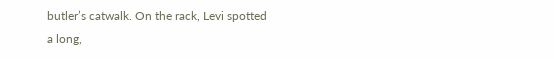butler’s catwalk. On the rack, Levi spotted a long,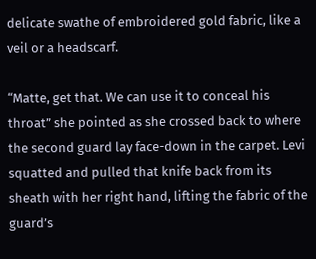delicate swathe of embroidered gold fabric, like a veil or a headscarf.

“Matte, get that. We can use it to conceal his throat” she pointed as she crossed back to where the second guard lay face-down in the carpet. Levi squatted and pulled that knife back from its sheath with her right hand, lifting the fabric of the guard’s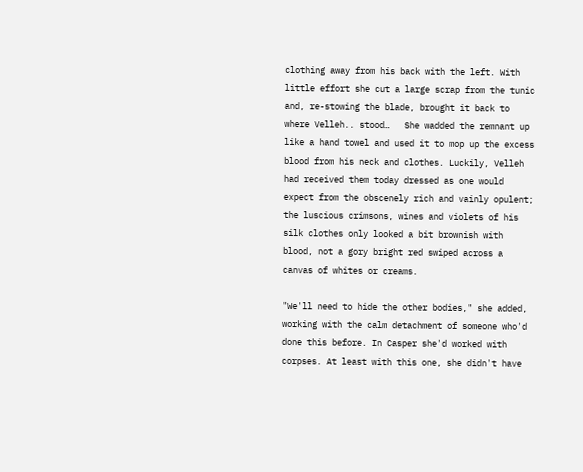clothing away from his back with the left. With little effort she cut a large scrap from the tunic and, re-stowing the blade, brought it back to where Velleh.. stood…   She wadded the remnant up like a hand towel and used it to mop up the excess blood from his neck and clothes. Luckily, Velleh had received them today dressed as one would expect from the obscenely rich and vainly opulent; the luscious crimsons, wines and violets of his silk clothes only looked a bit brownish with blood, not a gory bright red swiped across a canvas of whites or creams.

"We'll need to hide the other bodies," she added, working with the calm detachment of someone who'd done this before. In Casper she'd worked with corpses. At least with this one, she didn't have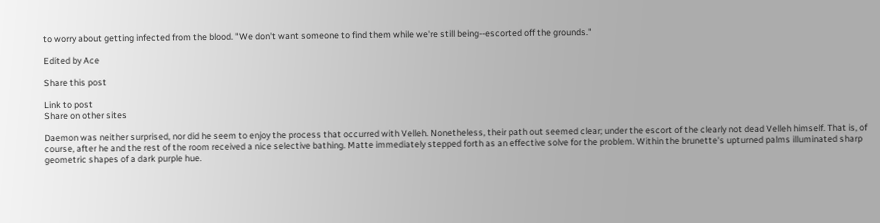to worry about getting infected from the blood. "We don't want someone to find them while we're still being--escorted off the grounds."

Edited by Ace

Share this post

Link to post
Share on other sites

Daemon was neither surprised, nor did he seem to enjoy the process that occurred with Velleh. Nonetheless, their path out seemed clear; under the escort of the clearly not dead Velleh himself. That is, of course, after he and the rest of the room received a nice selective bathing. Matte immediately stepped forth as an effective solve for the problem. Within the brunette's upturned palms illuminated sharp geometric shapes of a dark purple hue.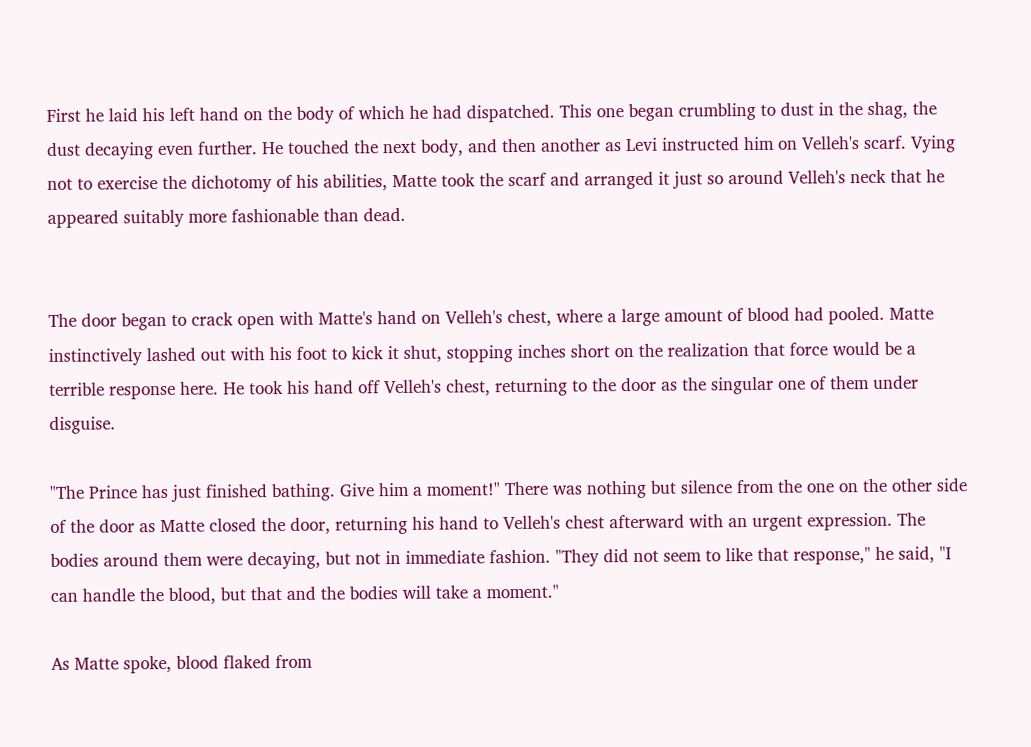First he laid his left hand on the body of which he had dispatched. This one began crumbling to dust in the shag, the dust decaying even further. He touched the next body, and then another as Levi instructed him on Velleh's scarf. Vying not to exercise the dichotomy of his abilities, Matte took the scarf and arranged it just so around Velleh's neck that he appeared suitably more fashionable than dead.


The door began to crack open with Matte's hand on Velleh's chest, where a large amount of blood had pooled. Matte instinctively lashed out with his foot to kick it shut, stopping inches short on the realization that force would be a terrible response here. He took his hand off Velleh's chest, returning to the door as the singular one of them under disguise.

"The Prince has just finished bathing. Give him a moment!" There was nothing but silence from the one on the other side of the door as Matte closed the door, returning his hand to Velleh's chest afterward with an urgent expression. The bodies around them were decaying, but not in immediate fashion. "They did not seem to like that response," he said, "I can handle the blood, but that and the bodies will take a moment."

As Matte spoke, blood flaked from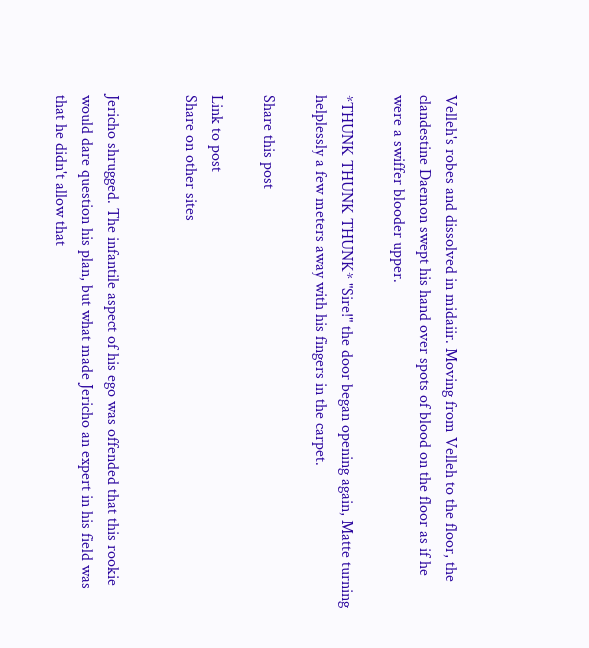Velleh's robes and dissolved in midaiir. Moving from Velleh to the floor, the clandestine Daemon swept his hand over spots of blood on the floor as if he were a swiffer blooder upper.

*THUNK THUNK THUNK* "Sire!" the door began opening again, Matte turning helplessly a few meters away with his fingers in the carpet.

Share this post

Link to post
Share on other sites


Jericho shrugged. The infantile aspect of his ego was offended that this rookie would dare question his plan, but what made Jericho an expert in his field was that he didn't allow that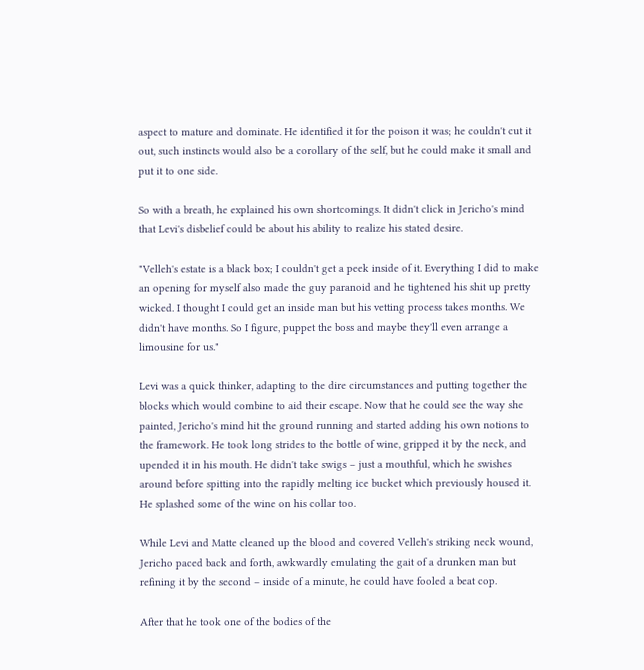aspect to mature and dominate. He identified it for the poison it was; he couldn't cut it out, such instincts would also be a corollary of the self, but he could make it small and put it to one side.

So with a breath, he explained his own shortcomings. It didn't click in Jericho's mind that Levi's disbelief could be about his ability to realize his stated desire.

"Velleh's estate is a black box; I couldn't get a peek inside of it. Everything I did to make an opening for myself also made the guy paranoid and he tightened his shit up pretty wicked. I thought I could get an inside man but his vetting process takes months. We didn't have months. So I figure, puppet the boss and maybe they'll even arrange a limousine for us."

Levi was a quick thinker, adapting to the dire circumstances and putting together the blocks which would combine to aid their escape. Now that he could see the way she painted, Jericho's mind hit the ground running and started adding his own notions to the framework. He took long strides to the bottle of wine, gripped it by the neck, and upended it in his mouth. He didn't take swigs – just a mouthful, which he swishes around before spitting into the rapidly melting ice bucket which previously housed it. He splashed some of the wine on his collar too.

While Levi and Matte cleaned up the blood and covered Velleh's striking neck wound, Jericho paced back and forth, awkwardly emulating the gait of a drunken man but refining it by the second – inside of a minute, he could have fooled a beat cop.

After that he took one of the bodies of the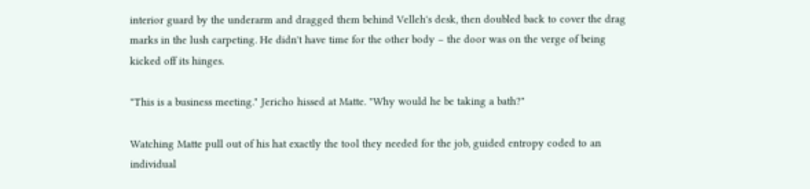interior guard by the underarm and dragged them behind Velleh's desk, then doubled back to cover the drag marks in the lush carpeting. He didn't have time for the other body – the door was on the verge of being kicked off its hinges.

"This is a business meeting." Jericho hissed at Matte. "Why would he be taking a bath?"

Watching Matte pull out of his hat exactly the tool they needed for the job, guided entropy coded to an individual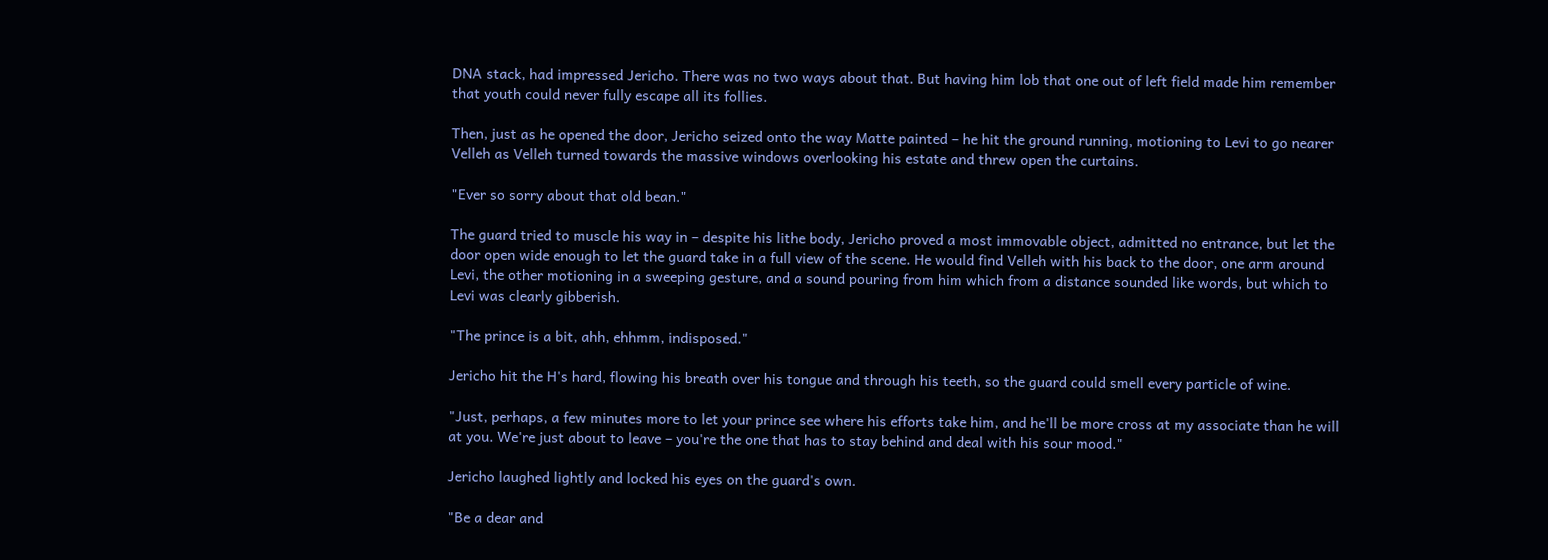DNA stack, had impressed Jericho. There was no two ways about that. But having him lob that one out of left field made him remember that youth could never fully escape all its follies.

Then, just as he opened the door, Jericho seized onto the way Matte painted – he hit the ground running, motioning to Levi to go nearer Velleh as Velleh turned towards the massive windows overlooking his estate and threw open the curtains.

"Ever so sorry about that old bean."

The guard tried to muscle his way in – despite his lithe body, Jericho proved a most immovable object, admitted no entrance, but let the door open wide enough to let the guard take in a full view of the scene. He would find Velleh with his back to the door, one arm around Levi, the other motioning in a sweeping gesture, and a sound pouring from him which from a distance sounded like words, but which to Levi was clearly gibberish.

"The prince is a bit, ahh, ehhmm, indisposed."

Jericho hit the H's hard, flowing his breath over his tongue and through his teeth, so the guard could smell every particle of wine.

"Just, perhaps, a few minutes more to let your prince see where his efforts take him, and he'll be more cross at my associate than he will at you. We're just about to leave – you're the one that has to stay behind and deal with his sour mood."

Jericho laughed lightly and locked his eyes on the guard's own.

"Be a dear and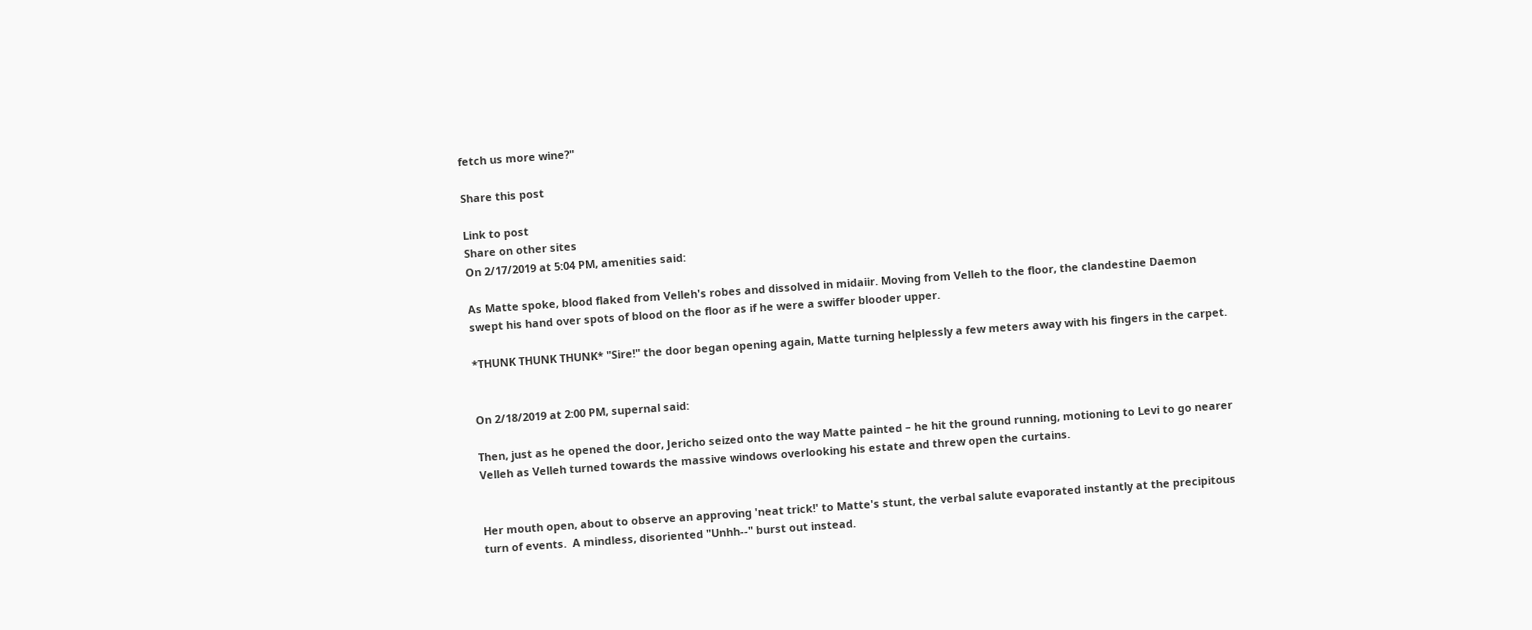fetch us more wine?"

Share this post

Link to post
Share on other sites
On 2/17/2019 at 5:04 PM, amenities said:

As Matte spoke, blood flaked from Velleh's robes and dissolved in midaiir. Moving from Velleh to the floor, the clandestine Daemon swept his hand over spots of blood on the floor as if he were a swiffer blooder upper.

*THUNK THUNK THUNK* "Sire!" the door began opening again, Matte turning helplessly a few meters away with his fingers in the carpet.


On 2/18/2019 at 2:00 PM, supernal said:

Then, just as he opened the door, Jericho seized onto the way Matte painted – he hit the ground running, motioning to Levi to go nearer Velleh as Velleh turned towards the massive windows overlooking his estate and threw open the curtains.


Her mouth open, about to observe an approving 'neat trick!' to Matte's stunt, the verbal salute evaporated instantly at the precipitous turn of events.  A mindless, disoriented "Unhh--" burst out instead.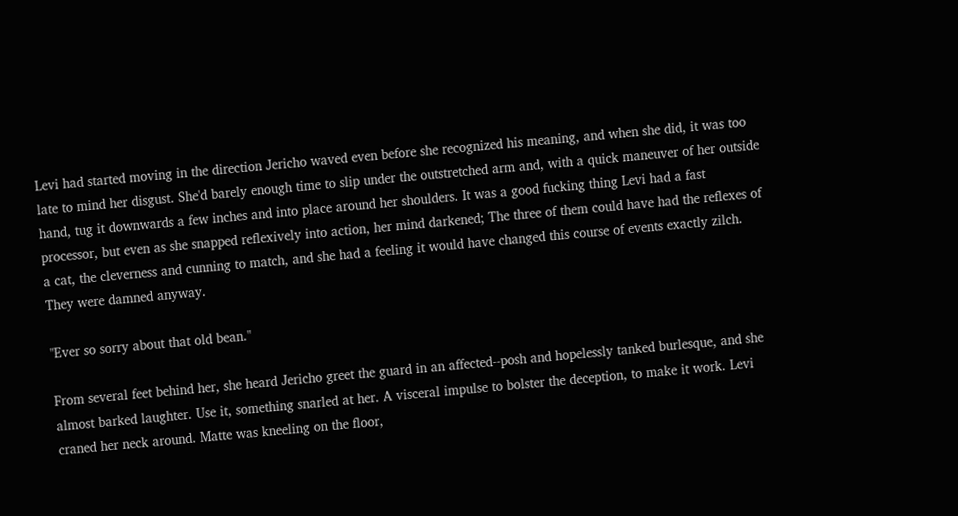Levi had started moving in the direction Jericho waved even before she recognized his meaning, and when she did, it was too late to mind her disgust. She'd barely enough time to slip under the outstretched arm and, with a quick maneuver of her outside hand, tug it downwards a few inches and into place around her shoulders. It was a good fucking thing Levi had a fast processor, but even as she snapped reflexively into action, her mind darkened; The three of them could have had the reflexes of a cat, the cleverness and cunning to match, and she had a feeling it would have changed this course of events exactly zilch. They were damned anyway.

"Ever so sorry about that old bean."

From several feet behind her, she heard Jericho greet the guard in an affected--posh and hopelessly tanked burlesque, and she almost barked laughter. Use it, something snarled at her. A visceral impulse to bolster the deception, to make it work. Levi craned her neck around. Matte was kneeling on the floor,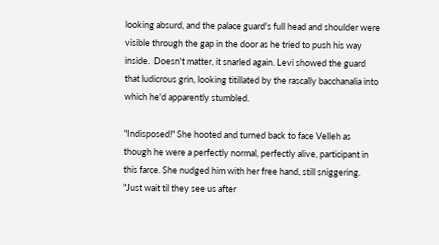looking absurd, and the palace guard's full head and shoulder were visible through the gap in the door as he tried to push his way inside.  Doesn't matter, it snarled again. Levi showed the guard that ludicrous grin, looking titillated by the rascally bacchanalia into which he'd apparently stumbled.

"Indisposed!" She hooted and turned back to face Velleh as though he were a perfectly normal, perfectly alive, participant in this farce. She nudged him with her free hand, still sniggering. "Just wait til they see us after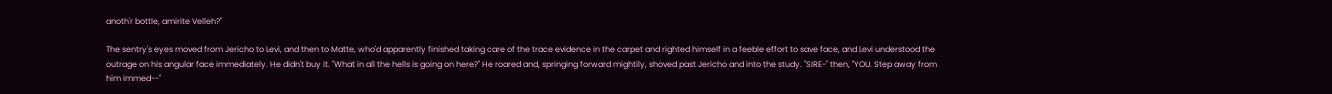anoth'r bottle, amirite Velleh?"

The sentry's eyes moved from Jericho to Levi, and then to Matte, who'd apparently finished taking care of the trace evidence in the carpet and righted himself in a feeble effort to save face, and Levi understood the outrage on his angular face immediately. He didn't buy it. "What in all the hells is going on here?" He roared and, springing forward mightily, shoved past Jericho and into the study. "SIRE-" then, "YOU. Step away from him immed--"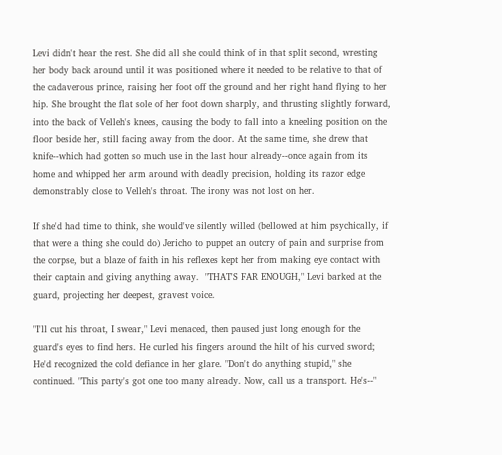Levi didn't hear the rest. She did all she could think of in that split second, wresting her body back around until it was positioned where it needed to be relative to that of the cadaverous prince, raising her foot off the ground and her right hand flying to her hip. She brought the flat sole of her foot down sharply, and thrusting slightly forward, into the back of Velleh's knees, causing the body to fall into a kneeling position on the floor beside her, still facing away from the door. At the same time, she drew that knife--which had gotten so much use in the last hour already--once again from its home and whipped her arm around with deadly precision, holding its razor edge demonstrably close to Velleh's throat. The irony was not lost on her.

If she'd had time to think, she would've silently willed (bellowed at him psychically, if that were a thing she could do) Jericho to puppet an outcry of pain and surprise from the corpse, but a blaze of faith in his reflexes kept her from making eye contact with their captain and giving anything away.  "THAT'S FAR ENOUGH," Levi barked at the guard, projecting her deepest, gravest voice.

"I'll cut his throat, I swear," Levi menaced, then paused just long enough for the guard's eyes to find hers. He curled his fingers around the hilt of his curved sword; He'd recognized the cold defiance in her glare. "Don't do anything stupid," she continued. "This party's got one too many already. Now, call us a transport. He's--"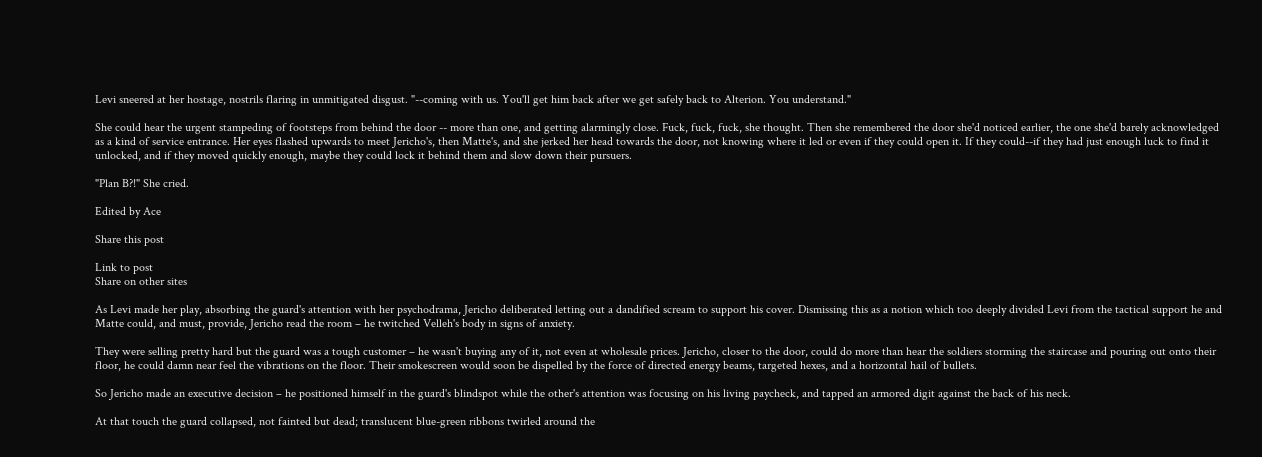Levi sneered at her hostage, nostrils flaring in unmitigated disgust. "--coming with us. You'll get him back after we get safely back to Alterion. You understand."

She could hear the urgent stampeding of footsteps from behind the door -- more than one, and getting alarmingly close. Fuck, fuck, fuck, she thought. Then she remembered the door she'd noticed earlier, the one she'd barely acknowledged as a kind of service entrance. Her eyes flashed upwards to meet Jericho's, then Matte's, and she jerked her head towards the door, not knowing where it led or even if they could open it. If they could--if they had just enough luck to find it unlocked, and if they moved quickly enough, maybe they could lock it behind them and slow down their pursuers.

"Plan B?!" She cried.

Edited by Ace

Share this post

Link to post
Share on other sites

As Levi made her play, absorbing the guard's attention with her psychodrama, Jericho deliberated letting out a dandified scream to support his cover. Dismissing this as a notion which too deeply divided Levi from the tactical support he and Matte could, and must, provide, Jericho read the room – he twitched Velleh's body in signs of anxiety.

They were selling pretty hard but the guard was a tough customer – he wasn't buying any of it, not even at wholesale prices. Jericho, closer to the door, could do more than hear the soldiers storming the staircase and pouring out onto their floor, he could damn near feel the vibrations on the floor. Their smokescreen would soon be dispelled by the force of directed energy beams, targeted hexes, and a horizontal hail of bullets.

So Jericho made an executive decision – he positioned himself in the guard's blindspot while the other's attention was focusing on his living paycheck, and tapped an armored digit against the back of his neck.

At that touch the guard collapsed, not fainted but dead; translucent blue-green ribbons twirled around the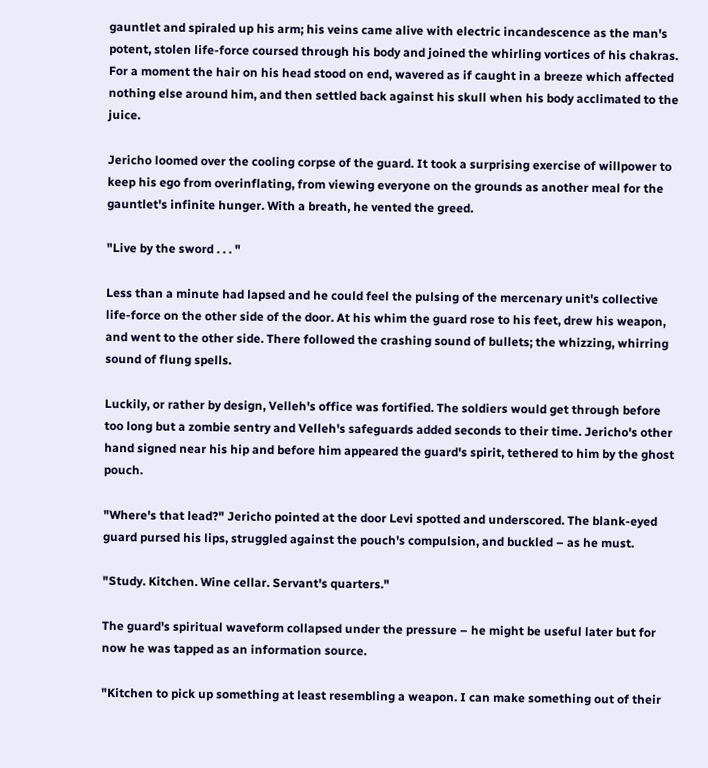gauntlet and spiraled up his arm; his veins came alive with electric incandescence as the man's potent, stolen life-force coursed through his body and joined the whirling vortices of his chakras. For a moment the hair on his head stood on end, wavered as if caught in a breeze which affected nothing else around him, and then settled back against his skull when his body acclimated to the juice.

Jericho loomed over the cooling corpse of the guard. It took a surprising exercise of willpower to keep his ego from overinflating, from viewing everyone on the grounds as another meal for the gauntlet's infinite hunger. With a breath, he vented the greed.

"Live by the sword . . . "

Less than a minute had lapsed and he could feel the pulsing of the mercenary unit's collective life-force on the other side of the door. At his whim the guard rose to his feet, drew his weapon, and went to the other side. There followed the crashing sound of bullets; the whizzing, whirring sound of flung spells.

Luckily, or rather by design, Velleh's office was fortified. The soldiers would get through before too long but a zombie sentry and Velleh's safeguards added seconds to their time. Jericho's other hand signed near his hip and before him appeared the guard's spirit, tethered to him by the ghost pouch.

"Where's that lead?" Jericho pointed at the door Levi spotted and underscored. The blank-eyed guard pursed his lips, struggled against the pouch's compulsion, and buckled – as he must.

"Study. Kitchen. Wine cellar. Servant's quarters."

The guard's spiritual waveform collapsed under the pressure – he might be useful later but for now he was tapped as an information source.

"Kitchen to pick up something at least resembling a weapon. I can make something out of their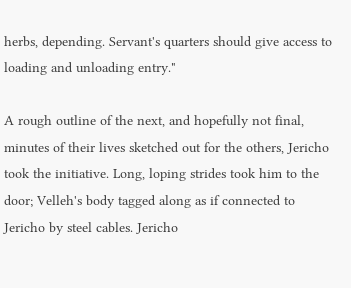herbs, depending. Servant's quarters should give access to loading and unloading entry."

A rough outline of the next, and hopefully not final, minutes of their lives sketched out for the others, Jericho took the initiative. Long, loping strides took him to the door; Velleh's body tagged along as if connected to Jericho by steel cables. Jericho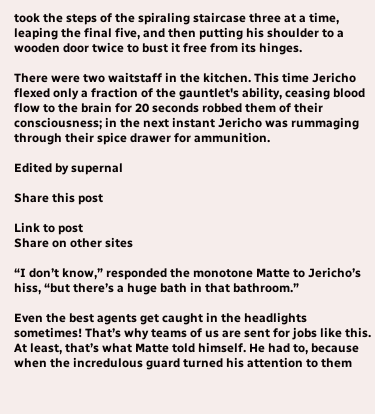took the steps of the spiraling staircase three at a time, leaping the final five, and then putting his shoulder to a wooden door twice to bust it free from its hinges.

There were two waitstaff in the kitchen. This time Jericho flexed only a fraction of the gauntlet's ability, ceasing blood flow to the brain for 20 seconds robbed them of their consciousness; in the next instant Jericho was rummaging through their spice drawer for ammunition.

Edited by supernal

Share this post

Link to post
Share on other sites

“I don’t know,” responded the monotone Matte to Jericho’s hiss, “but there’s a huge bath in that bathroom.”

Even the best agents get caught in the headlights sometimes! That’s why teams of us are sent for jobs like this. At least, that’s what Matte told himself. He had to, because when the incredulous guard turned his attention to them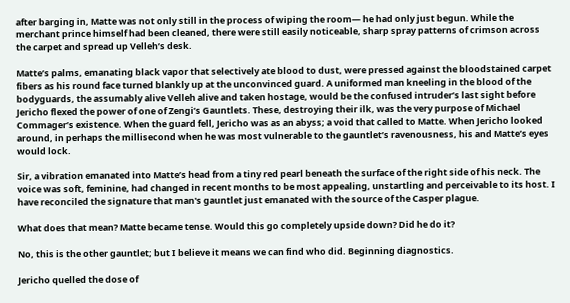after barging in, Matte was not only still in the process of wiping the room— he had only just begun. While the merchant prince himself had been cleaned, there were still easily noticeable, sharp spray patterns of crimson across the carpet and spread up Velleh’s desk.

Matte’s palms, emanating black vapor that selectively ate blood to dust, were pressed against the bloodstained carpet fibers as his round face turned blankly up at the unconvinced guard. A uniformed man kneeling in the blood of the bodyguards, the assumably alive Velleh alive and taken hostage, would be the confused intruder’s last sight before Jericho flexed the power of one of Zengi’s Gauntlets. These, destroying their ilk, was the very purpose of Michael Commager’s existence. When the guard fell, Jericho was as an abyss; a void that called to Matte. When Jericho looked around, in perhaps the millisecond when he was most vulnerable to the gauntlet’s ravenousness, his and Matte’s eyes would lock.

Sir, a vibration emanated into Matte’s head from a tiny red pearl beneath the surface of the right side of his neck. The voice was soft, feminine, had changed in recent months to be most appealing, unstartling and perceivable to its host. I have reconciled the signature that man's gauntlet just emanated with the source of the Casper plague.

What does that mean? Matte became tense. Would this go completely upside down? Did he do it?

No, this is the other gauntlet; but I believe it means we can find who did. Beginning diagnostics.

Jericho quelled the dose of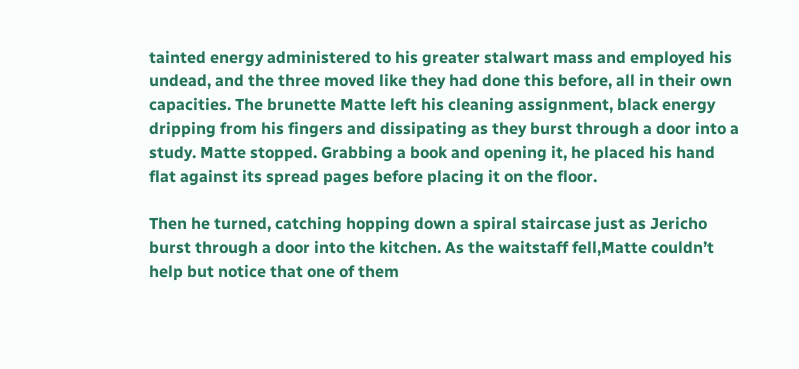tainted energy administered to his greater stalwart mass and employed his undead, and the three moved like they had done this before, all in their own capacities. The brunette Matte left his cleaning assignment, black energy dripping from his fingers and dissipating as they burst through a door into a study. Matte stopped. Grabbing a book and opening it, he placed his hand flat against its spread pages before placing it on the floor.

Then he turned, catching hopping down a spiral staircase just as Jericho burst through a door into the kitchen. As the waitstaff fell,Matte couldn’t help but notice that one of them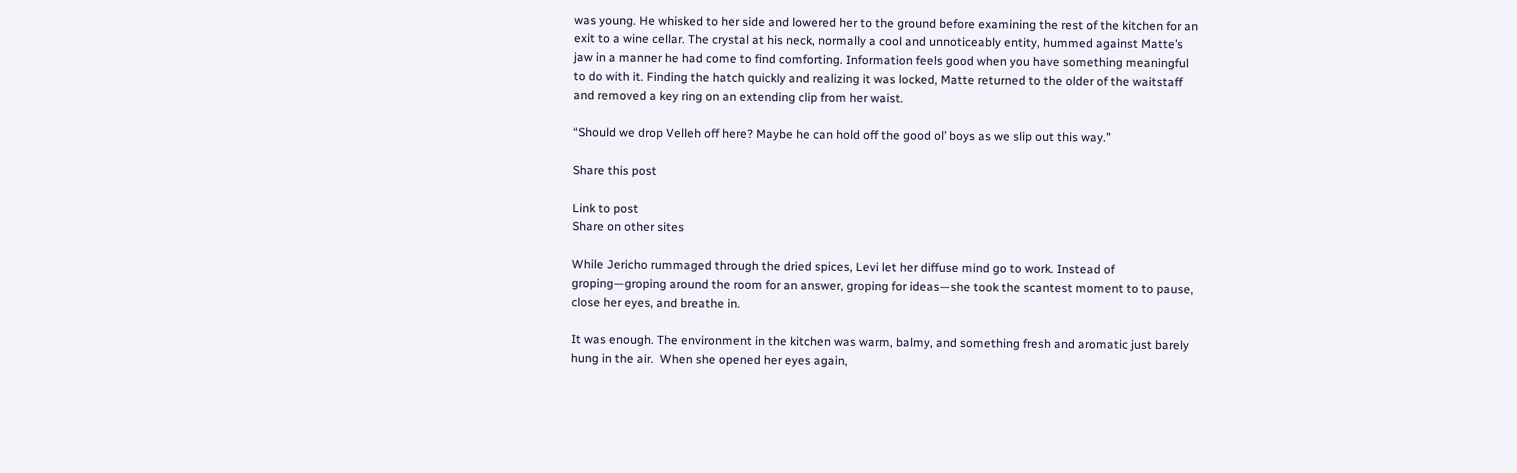was young. He whisked to her side and lowered her to the ground before examining the rest of the kitchen for an exit to a wine cellar. The crystal at his neck, normally a cool and unnoticeably entity, hummed against Matte’s jaw in a manner he had come to find comforting. Information feels good when you have something meaningful to do with it. Finding the hatch quickly and realizing it was locked, Matte returned to the older of the waitstaff and removed a key ring on an extending clip from her waist.

“Should we drop Velleh off here? Maybe he can hold off the good ol’ boys as we slip out this way.”

Share this post

Link to post
Share on other sites

While Jericho rummaged through the dried spices, Levi let her diffuse mind go to work. Instead of groping—groping around the room for an answer, groping for ideas—she took the scantest moment to to pause, close her eyes, and breathe in.

It was enough. The environment in the kitchen was warm, balmy, and something fresh and aromatic just barely hung in the air.  When she opened her eyes again,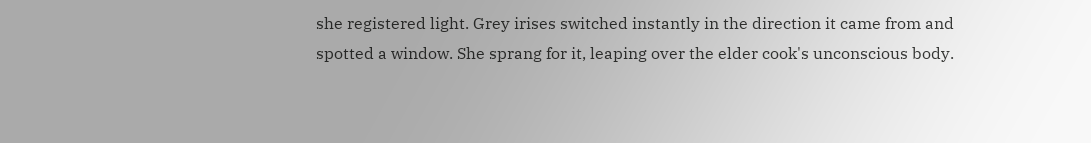she registered light. Grey irises switched instantly in the direction it came from and spotted a window. She sprang for it, leaping over the elder cook's unconscious body.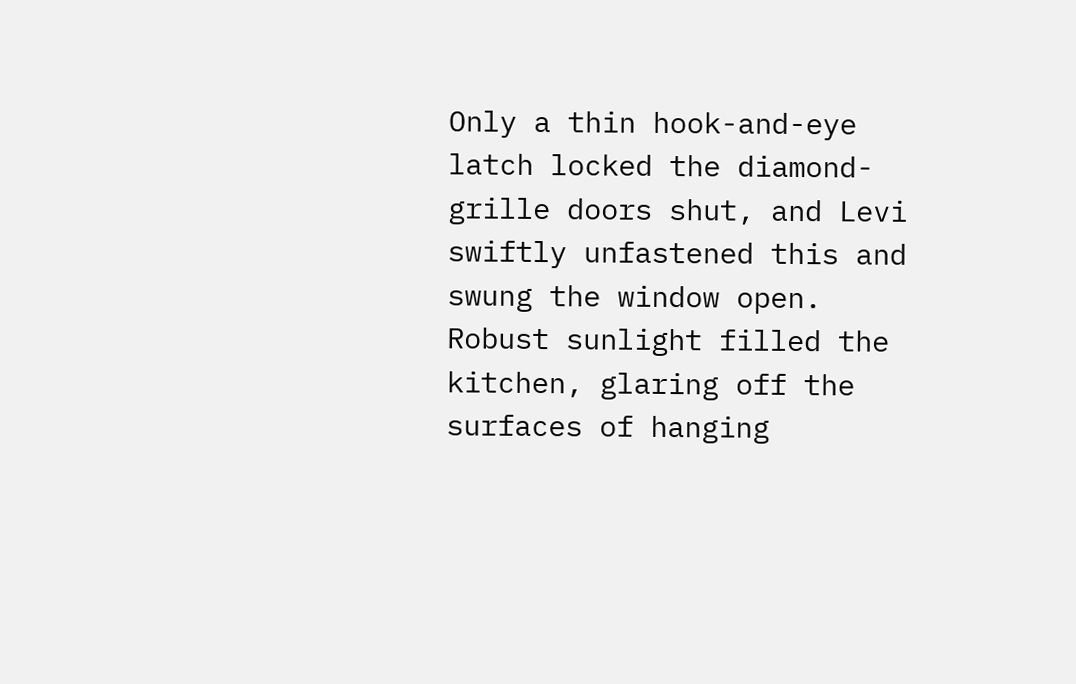Only a thin hook-and-eye latch locked the diamond-grille doors shut, and Levi swiftly unfastened this and swung the window open.  Robust sunlight filled the kitchen, glaring off the surfaces of hanging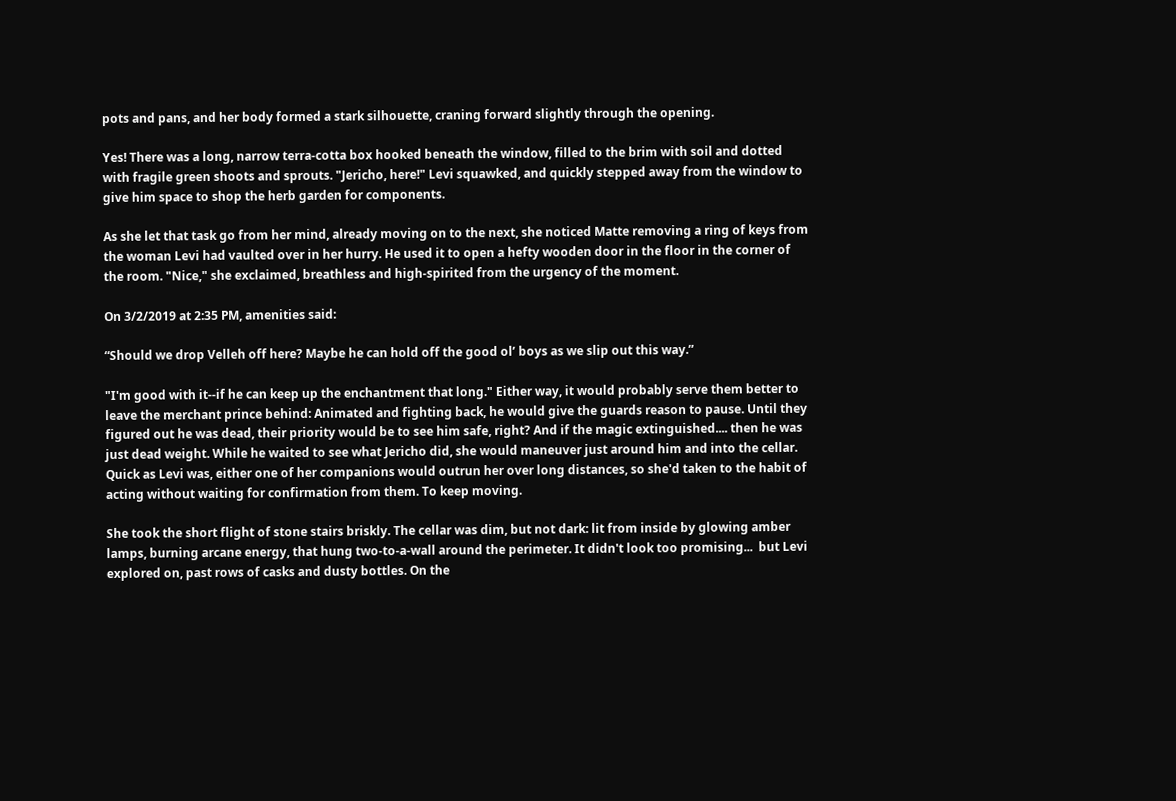pots and pans, and her body formed a stark silhouette, craning forward slightly through the opening.

Yes! There was a long, narrow terra-cotta box hooked beneath the window, filled to the brim with soil and dotted with fragile green shoots and sprouts. "Jericho, here!" Levi squawked, and quickly stepped away from the window to give him space to shop the herb garden for components.

As she let that task go from her mind, already moving on to the next, she noticed Matte removing a ring of keys from the woman Levi had vaulted over in her hurry. He used it to open a hefty wooden door in the floor in the corner of the room. "Nice," she exclaimed, breathless and high-spirited from the urgency of the moment.

On 3/2/2019 at 2:35 PM, amenities said:

“Should we drop Velleh off here? Maybe he can hold off the good ol’ boys as we slip out this way.”

"I'm good with it--if he can keep up the enchantment that long." Either way, it would probably serve them better to leave the merchant prince behind: Animated and fighting back, he would give the guards reason to pause. Until they figured out he was dead, their priority would be to see him safe, right? And if the magic extinguished.... then he was just dead weight. While he waited to see what Jericho did, she would maneuver just around him and into the cellar. Quick as Levi was, either one of her companions would outrun her over long distances, so she'd taken to the habit of acting without waiting for confirmation from them. To keep moving.

She took the short flight of stone stairs briskly. The cellar was dim, but not dark: lit from inside by glowing amber lamps, burning arcane energy, that hung two-to-a-wall around the perimeter. It didn't look too promising...  but Levi explored on, past rows of casks and dusty bottles. On the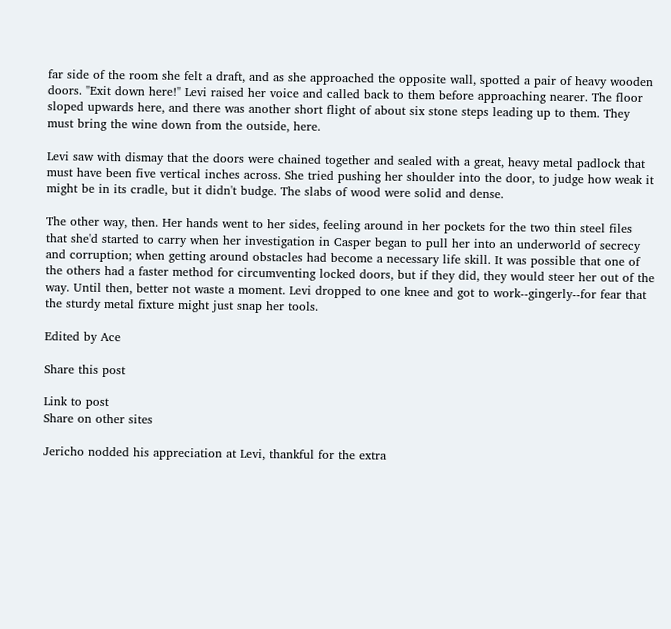far side of the room she felt a draft, and as she approached the opposite wall, spotted a pair of heavy wooden doors. "Exit down here!" Levi raised her voice and called back to them before approaching nearer. The floor sloped upwards here, and there was another short flight of about six stone steps leading up to them. They must bring the wine down from the outside, here.

Levi saw with dismay that the doors were chained together and sealed with a great, heavy metal padlock that must have been five vertical inches across. She tried pushing her shoulder into the door, to judge how weak it might be in its cradle, but it didn't budge. The slabs of wood were solid and dense.

The other way, then. Her hands went to her sides, feeling around in her pockets for the two thin steel files that she'd started to carry when her investigation in Casper began to pull her into an underworld of secrecy and corruption; when getting around obstacles had become a necessary life skill. It was possible that one of the others had a faster method for circumventing locked doors, but if they did, they would steer her out of the way. Until then, better not waste a moment. Levi dropped to one knee and got to work--gingerly--for fear that the sturdy metal fixture might just snap her tools.

Edited by Ace

Share this post

Link to post
Share on other sites

Jericho nodded his appreciation at Levi, thankful for the extra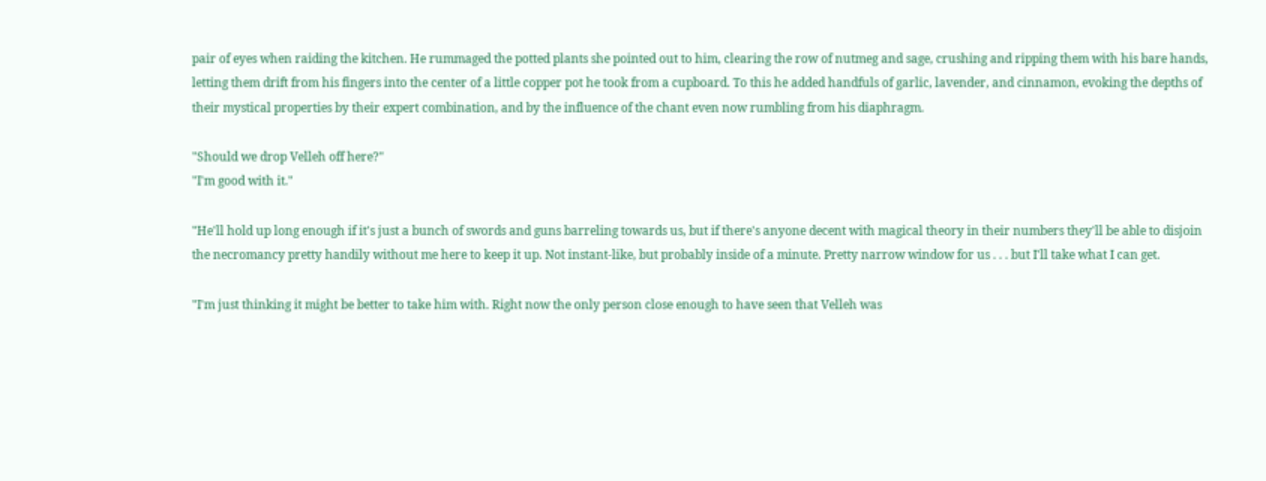pair of eyes when raiding the kitchen. He rummaged the potted plants she pointed out to him, clearing the row of nutmeg and sage, crushing and ripping them with his bare hands, letting them drift from his fingers into the center of a little copper pot he took from a cupboard. To this he added handfuls of garlic, lavender, and cinnamon, evoking the depths of their mystical properties by their expert combination, and by the influence of the chant even now rumbling from his diaphragm.

"Should we drop Velleh off here?"
"I'm good with it."

"He'll hold up long enough if it's just a bunch of swords and guns barreling towards us, but if there's anyone decent with magical theory in their numbers they'll be able to disjoin the necromancy pretty handily without me here to keep it up. Not instant-like, but probably inside of a minute. Pretty narrow window for us . . . but I'll take what I can get.

"I'm just thinking it might be better to take him with. Right now the only person close enough to have seen that Velleh was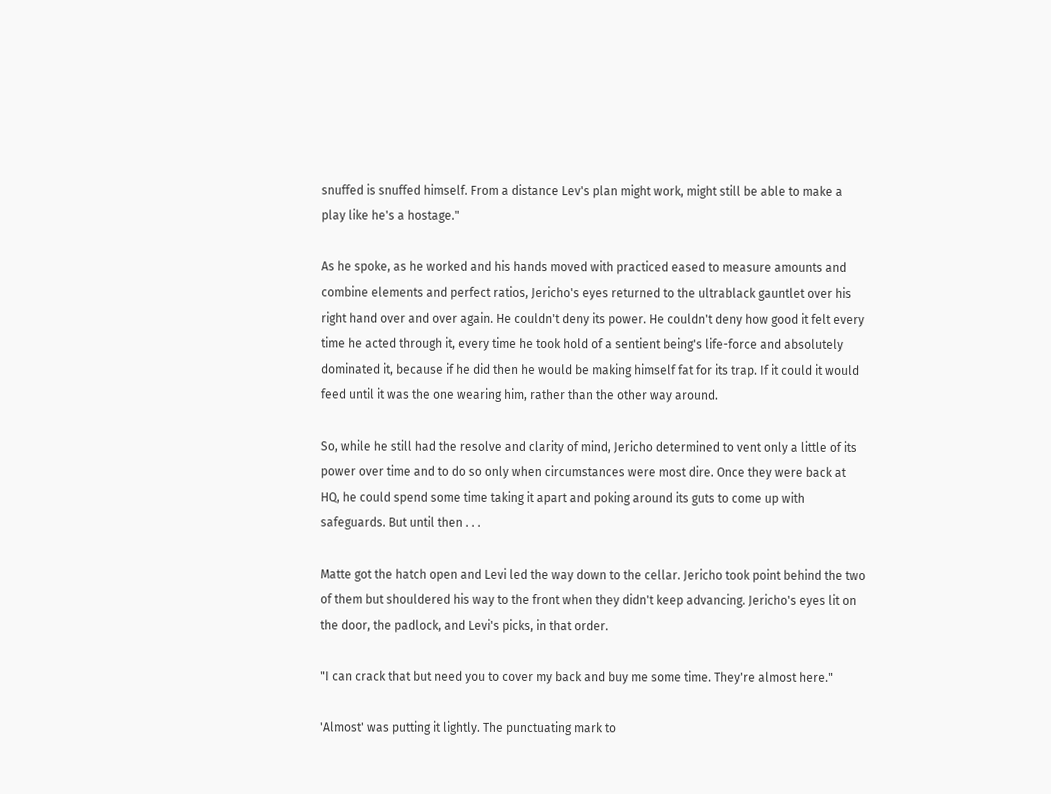snuffed is snuffed himself. From a distance Lev's plan might work, might still be able to make a play like he's a hostage."

As he spoke, as he worked and his hands moved with practiced eased to measure amounts and combine elements and perfect ratios, Jericho's eyes returned to the ultrablack gauntlet over his right hand over and over again. He couldn't deny its power. He couldn't deny how good it felt every time he acted through it, every time he took hold of a sentient being's life-force and absolutely dominated it, because if he did then he would be making himself fat for its trap. If it could it would feed until it was the one wearing him, rather than the other way around.

So, while he still had the resolve and clarity of mind, Jericho determined to vent only a little of its power over time and to do so only when circumstances were most dire. Once they were back at HQ, he could spend some time taking it apart and poking around its guts to come up with safeguards. But until then . . .

Matte got the hatch open and Levi led the way down to the cellar. Jericho took point behind the two of them but shouldered his way to the front when they didn't keep advancing. Jericho's eyes lit on the door, the padlock, and Levi's picks, in that order.

"I can crack that but need you to cover my back and buy me some time. They're almost here."

'Almost' was putting it lightly. The punctuating mark to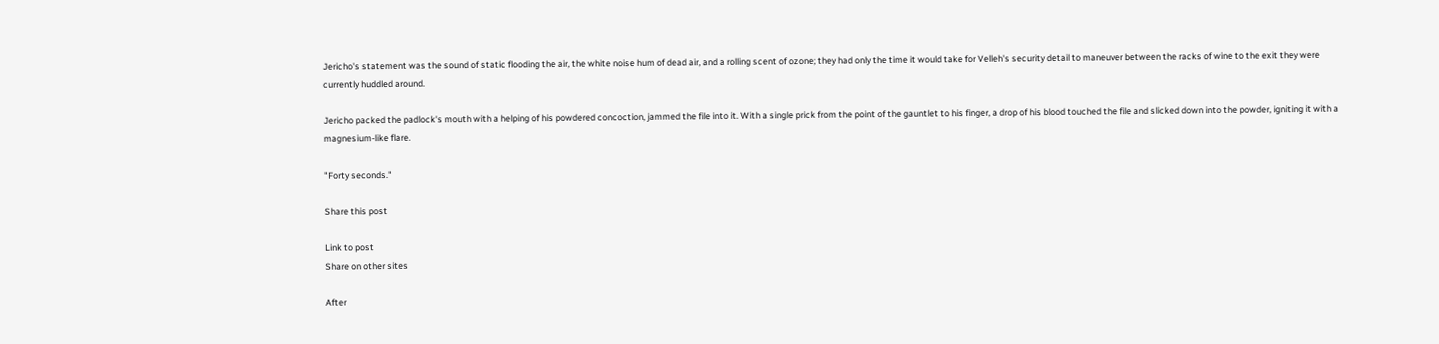Jericho's statement was the sound of static flooding the air, the white noise hum of dead air, and a rolling scent of ozone; they had only the time it would take for Velleh's security detail to maneuver between the racks of wine to the exit they were currently huddled around.

Jericho packed the padlock's mouth with a helping of his powdered concoction, jammed the file into it. With a single prick from the point of the gauntlet to his finger, a drop of his blood touched the file and slicked down into the powder, igniting it with a magnesium-like flare.

"Forty seconds."

Share this post

Link to post
Share on other sites

After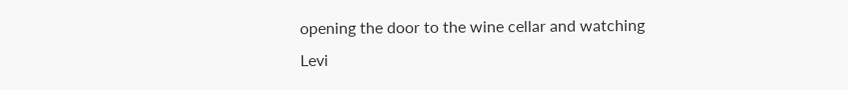opening the door to the wine cellar and watching Levi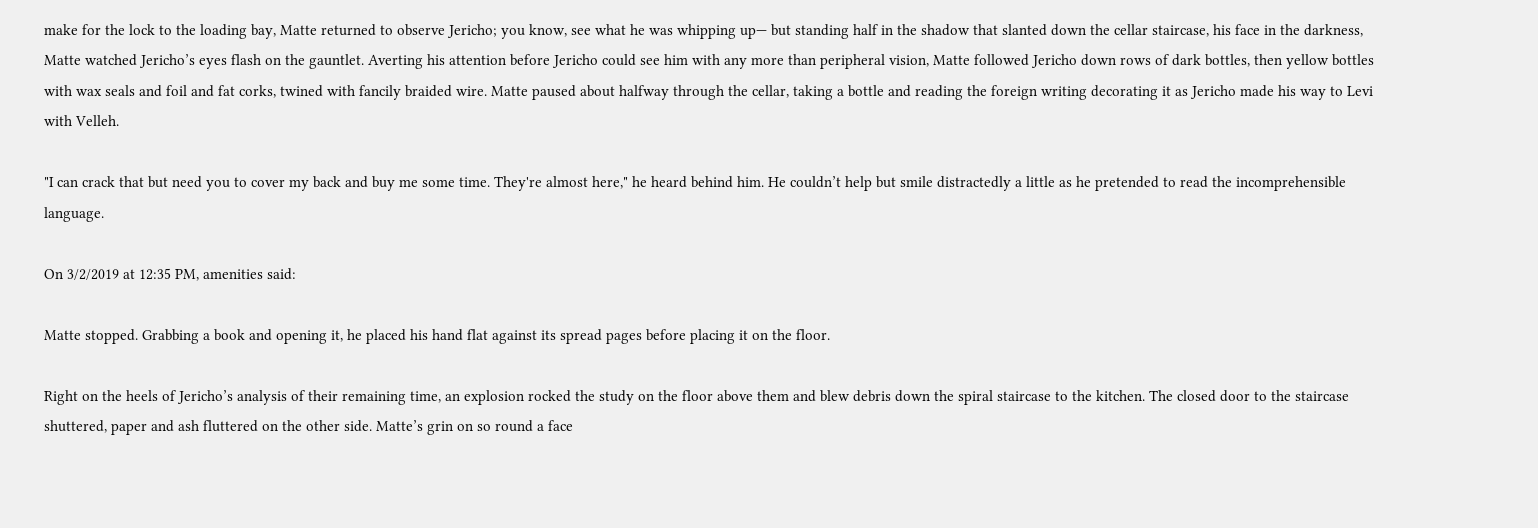make for the lock to the loading bay, Matte returned to observe Jericho; you know, see what he was whipping up— but standing half in the shadow that slanted down the cellar staircase, his face in the darkness, Matte watched Jericho’s eyes flash on the gauntlet. Averting his attention before Jericho could see him with any more than peripheral vision, Matte followed Jericho down rows of dark bottles, then yellow bottles with wax seals and foil and fat corks, twined with fancily braided wire. Matte paused about halfway through the cellar, taking a bottle and reading the foreign writing decorating it as Jericho made his way to Levi with Velleh.

"I can crack that but need you to cover my back and buy me some time. They're almost here," he heard behind him. He couldn’t help but smile distractedly a little as he pretended to read the incomprehensible language.

On 3/2/2019 at 12:35 PM, amenities said:

Matte stopped. Grabbing a book and opening it, he placed his hand flat against its spread pages before placing it on the floor.

Right on the heels of Jericho’s analysis of their remaining time, an explosion rocked the study on the floor above them and blew debris down the spiral staircase to the kitchen. The closed door to the staircase shuttered, paper and ash fluttered on the other side. Matte’s grin on so round a face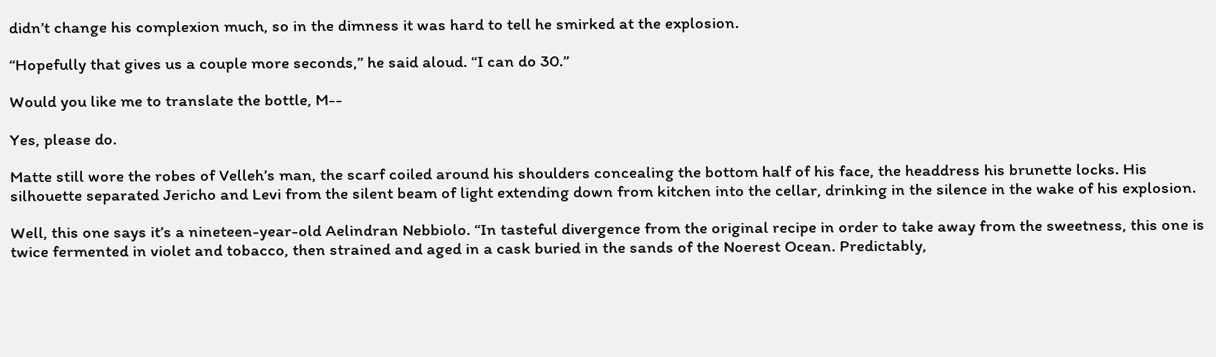didn’t change his complexion much, so in the dimness it was hard to tell he smirked at the explosion.

“Hopefully that gives us a couple more seconds,” he said aloud. “I can do 30.”

Would you like me to translate the bottle, M--

Yes, please do.

Matte still wore the robes of Velleh’s man, the scarf coiled around his shoulders concealing the bottom half of his face, the headdress his brunette locks. His silhouette separated Jericho and Levi from the silent beam of light extending down from kitchen into the cellar, drinking in the silence in the wake of his explosion.

Well, this one says it’s a nineteen-year-old Aelindran Nebbiolo. “In tasteful divergence from the original recipe in order to take away from the sweetness, this one is twice fermented in violet and tobacco, then strained and aged in a cask buried in the sands of the Noerest Ocean. Predictably,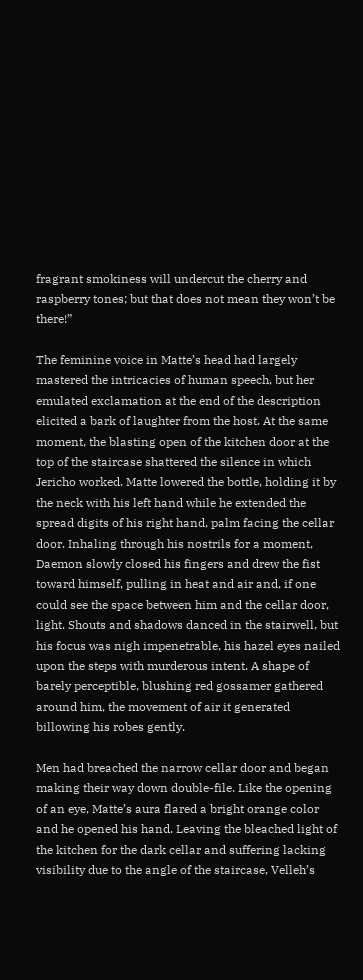fragrant smokiness will undercut the cherry and raspberry tones; but that does not mean they won’t be there!”

The feminine voice in Matte’s head had largely mastered the intricacies of human speech, but her emulated exclamation at the end of the description elicited a bark of laughter from the host. At the same moment, the blasting open of the kitchen door at the top of the staircase shattered the silence in which Jericho worked. Matte lowered the bottle, holding it by the neck with his left hand while he extended the spread digits of his right hand, palm facing the cellar door. Inhaling through his nostrils for a moment, Daemon slowly closed his fingers and drew the fist toward himself, pulling in heat and air and, if one could see the space between him and the cellar door, light. Shouts and shadows danced in the stairwell, but his focus was nigh impenetrable, his hazel eyes nailed upon the steps with murderous intent. A shape of barely perceptible, blushing red gossamer gathered around him, the movement of air it generated billowing his robes gently.

Men had breached the narrow cellar door and began making their way down double-file. Like the opening of an eye, Matte’s aura flared a bright orange color and he opened his hand. Leaving the bleached light of the kitchen for the dark cellar and suffering lacking visibility due to the angle of the staircase, Velleh’s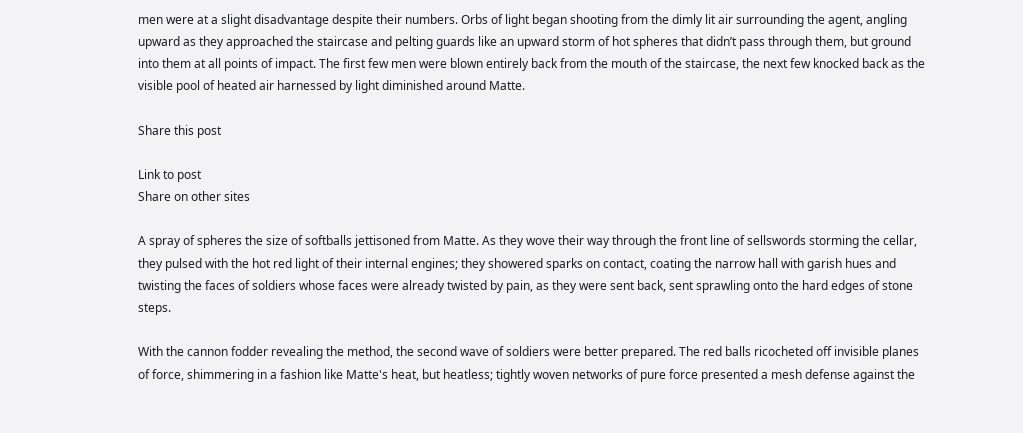men were at a slight disadvantage despite their numbers. Orbs of light began shooting from the dimly lit air surrounding the agent, angling upward as they approached the staircase and pelting guards like an upward storm of hot spheres that didn’t pass through them, but ground into them at all points of impact. The first few men were blown entirely back from the mouth of the staircase, the next few knocked back as the visible pool of heated air harnessed by light diminished around Matte.

Share this post

Link to post
Share on other sites

A spray of spheres the size of softballs jettisoned from Matte. As they wove their way through the front line of sellswords storming the cellar, they pulsed with the hot red light of their internal engines; they showered sparks on contact, coating the narrow hall with garish hues and twisting the faces of soldiers whose faces were already twisted by pain, as they were sent back, sent sprawling onto the hard edges of stone steps.

With the cannon fodder revealing the method, the second wave of soldiers were better prepared. The red balls ricocheted off invisible planes of force, shimmering in a fashion like Matte's heat, but heatless; tightly woven networks of pure force presented a mesh defense against the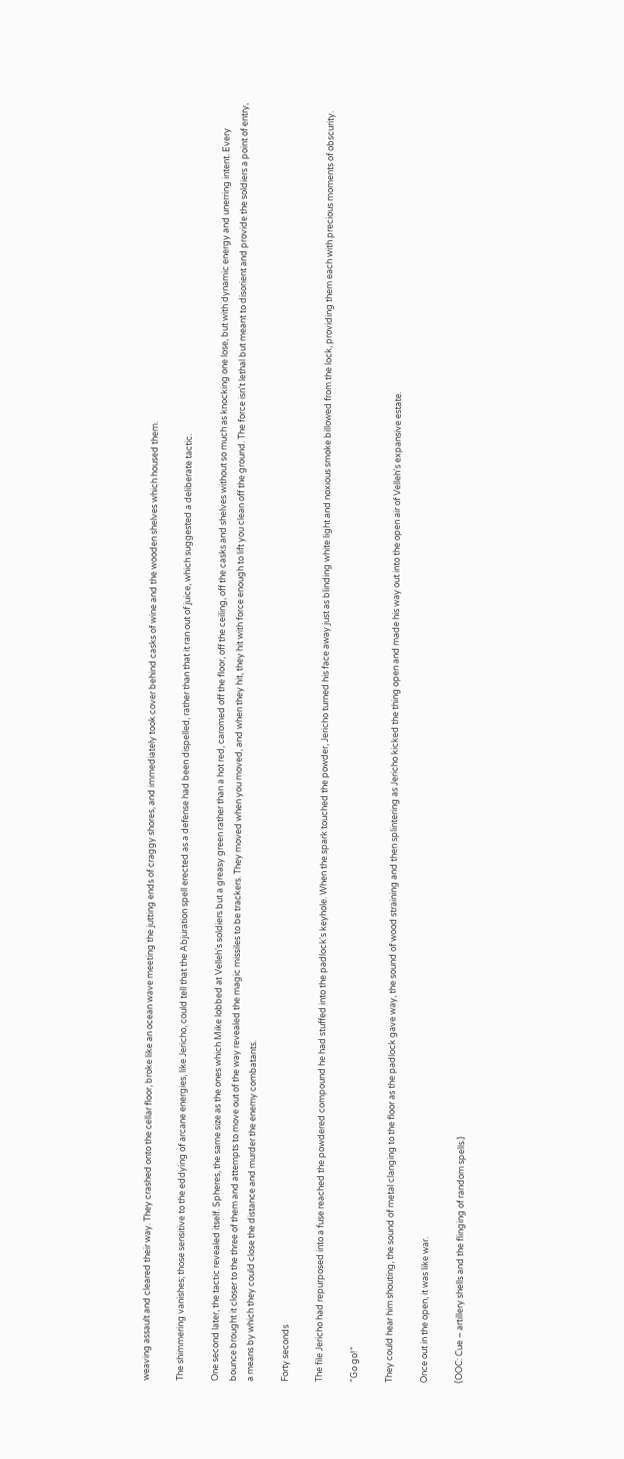weaving assault and cleared their way. They crashed onto the cellar floor, broke like an ocean wave meeting the jutting ends of craggy shores, and immediately took cover behind casks of wine and the wooden shelves which housed them.

The shimmering vanishes; those sensitive to the eddying of arcane energies, like Jericho, could tell that the Abjuration spell erected as a defense had been dispelled, rather than that it ran out of juice, which suggested a deliberate tactic.

One second later, the tactic revealed itself. Spheres, the same size as the ones which Mike lobbed at Velleh's soldiers but a greasy green rather than a hot red, caromed off the floor, off the ceiling, off the casks and shelves without so much as knocking one lose, but with dynamic energy and unerring intent. Every bounce brought it closer to the three of them and attempts to move out of the way revealed the magic missiles to be trackers. They moved when you moved, and when they hit, they hit with force enough to lift you clean off the ground. The force isn't lethal but meant to disorient and provide the soldiers a point of entry, a means by which they could close the distance and murder the enemy combatants.

Forty seconds

The file Jericho had repurposed into a fuse reached the powdered compound he had stuffed into the padlock's keyhole. When the spark touched the powder, Jericho turned his face away just as blinding white light and noxious smoke billowed from the lock, providing them each with precious moments of obscurity.

"Go go!"

They could hear him shouting, the sound of metal clanging to the floor as the padlock gave way, the sound of wood straining and then splintering as Jericho kicked the thing open and made his way out into the open air of Velleh's expansive estate.

Once out in the open, it was like war.

(OOC: Cue – artillery shells and the flinging of random spells.)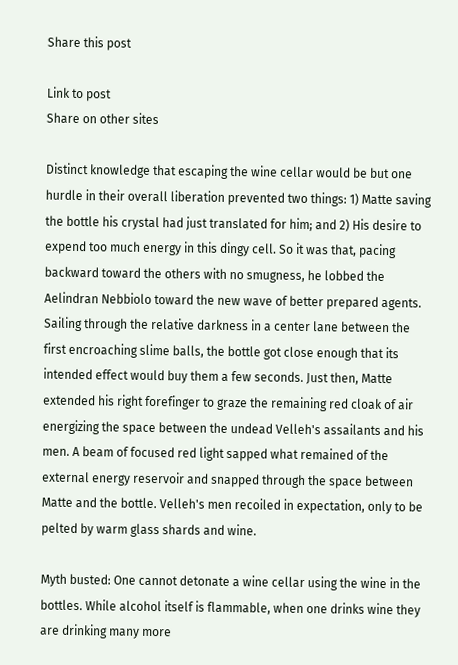Share this post

Link to post
Share on other sites

Distinct knowledge that escaping the wine cellar would be but one hurdle in their overall liberation prevented two things: 1) Matte saving the bottle his crystal had just translated for him; and 2) His desire to expend too much energy in this dingy cell. So it was that, pacing backward toward the others with no smugness, he lobbed the Aelindran Nebbiolo toward the new wave of better prepared agents. Sailing through the relative darkness in a center lane between the first encroaching slime balls, the bottle got close enough that its intended effect would buy them a few seconds. Just then, Matte extended his right forefinger to graze the remaining red cloak of air energizing the space between the undead Velleh's assailants and his men. A beam of focused red light sapped what remained of the external energy reservoir and snapped through the space between Matte and the bottle. Velleh's men recoiled in expectation, only to be pelted by warm glass shards and wine.

Myth busted: One cannot detonate a wine cellar using the wine in the bottles. While alcohol itself is flammable, when one drinks wine they are drinking many more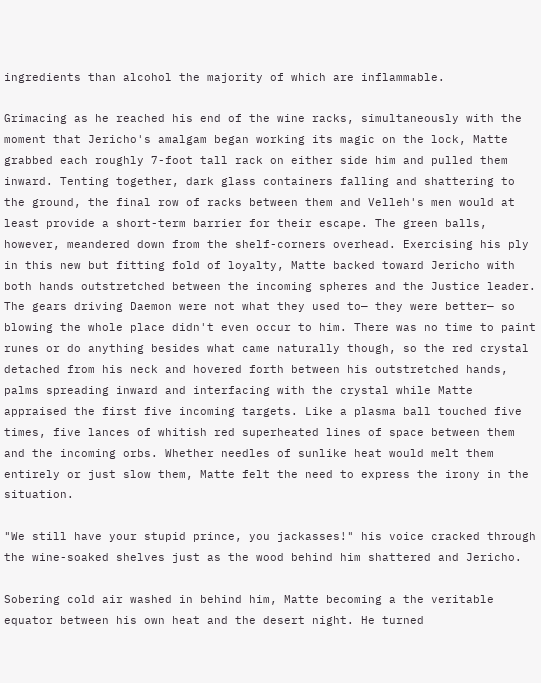ingredients than alcohol the majority of which are inflammable.

Grimacing as he reached his end of the wine racks, simultaneously with the moment that Jericho's amalgam began working its magic on the lock, Matte grabbed each roughly 7-foot tall rack on either side him and pulled them inward. Tenting together, dark glass containers falling and shattering to the ground, the final row of racks between them and Velleh's men would at least provide a short-term barrier for their escape. The green balls, however, meandered down from the shelf-corners overhead. Exercising his ply in this new but fitting fold of loyalty, Matte backed toward Jericho with both hands outstretched between the incoming spheres and the Justice leader. The gears driving Daemon were not what they used to— they were better— so blowing the whole place didn't even occur to him. There was no time to paint runes or do anything besides what came naturally though, so the red crystal detached from his neck and hovered forth between his outstretched hands, palms spreading inward and interfacing with the crystal while Matte appraised the first five incoming targets. Like a plasma ball touched five times, five lances of whitish red superheated lines of space between them and the incoming orbs. Whether needles of sunlike heat would melt them entirely or just slow them, Matte felt the need to express the irony in the situation.

"We still have your stupid prince, you jackasses!" his voice cracked through the wine-soaked shelves just as the wood behind him shattered and Jericho.

Sobering cold air washed in behind him, Matte becoming a the veritable equator between his own heat and the desert night. He turned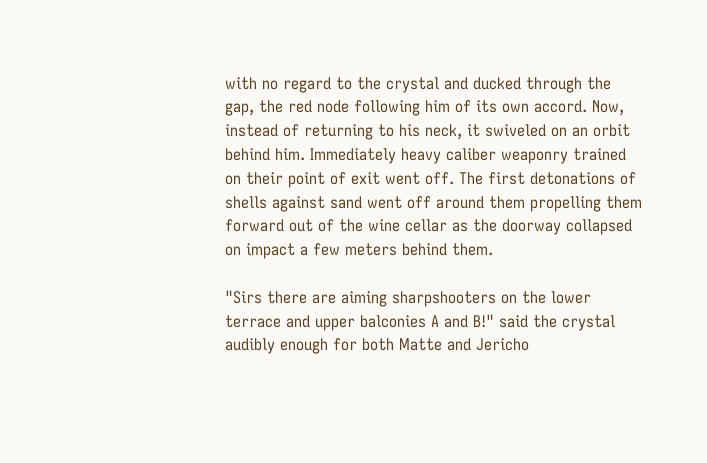with no regard to the crystal and ducked through the gap, the red node following him of its own accord. Now, instead of returning to his neck, it swiveled on an orbit behind him. Immediately heavy caliber weaponry trained on their point of exit went off. The first detonations of shells against sand went off around them propelling them forward out of the wine cellar as the doorway collapsed on impact a few meters behind them.

"Sirs there are aiming sharpshooters on the lower terrace and upper balconies A and B!" said the crystal audibly enough for both Matte and Jericho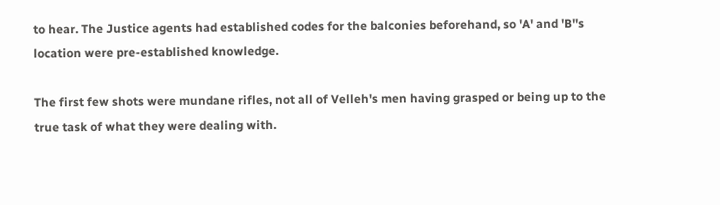to hear. The Justice agents had established codes for the balconies beforehand, so 'A' and 'B''s location were pre-established knowledge.

The first few shots were mundane rifles, not all of Velleh's men having grasped or being up to the true task of what they were dealing with.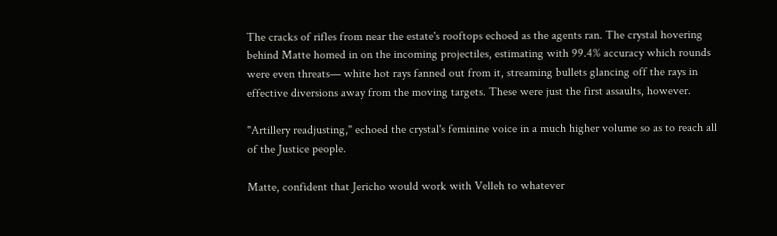The cracks of rifles from near the estate's rooftops echoed as the agents ran. The crystal hovering behind Matte homed in on the incoming projectiles, estimating with 99.4% accuracy which rounds were even threats— white hot rays fanned out from it, streaming bullets glancing off the rays in effective diversions away from the moving targets. These were just the first assaults, however.

"Artillery readjusting," echoed the crystal's feminine voice in a much higher volume so as to reach all of the Justice people.

Matte, confident that Jericho would work with Velleh to whatever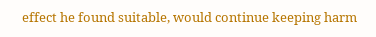effect he found suitable, would continue keeping harm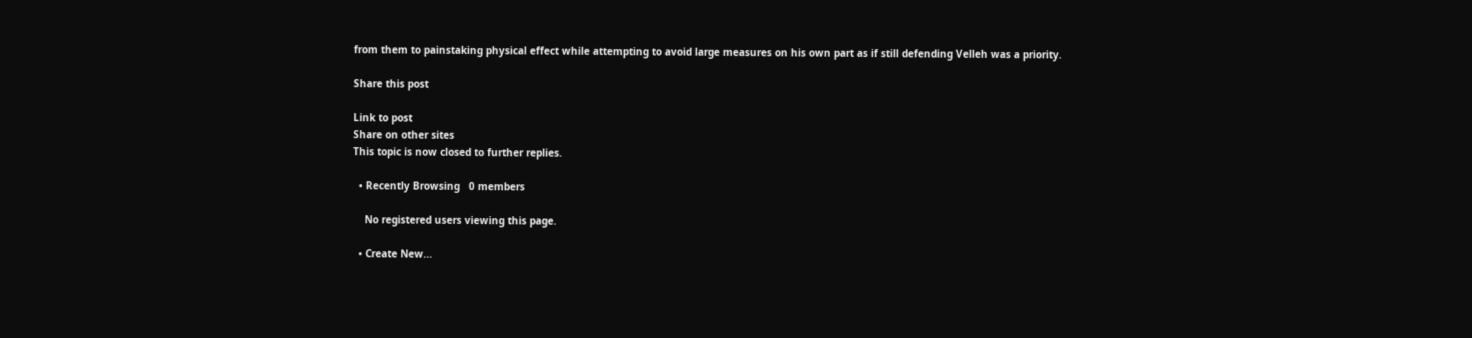from them to painstaking physical effect while attempting to avoid large measures on his own part as if still defending Velleh was a priority.

Share this post

Link to post
Share on other sites
This topic is now closed to further replies.

  • Recently Browsing   0 members

    No registered users viewing this page.

  • Create New...